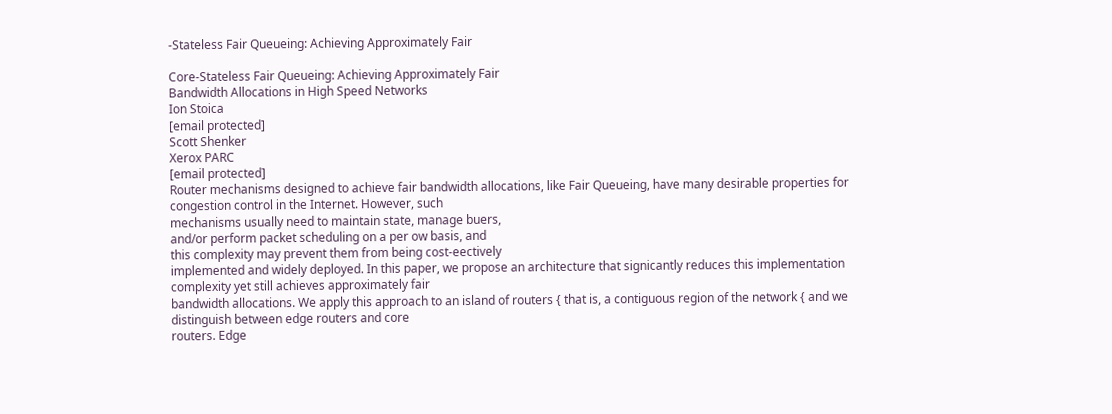-Stateless Fair Queueing: Achieving Approximately Fair

Core-Stateless Fair Queueing: Achieving Approximately Fair
Bandwidth Allocations in High Speed Networks
Ion Stoica
[email protected]
Scott Shenker
Xerox PARC
[email protected]
Router mechanisms designed to achieve fair bandwidth allocations, like Fair Queueing, have many desirable properties for congestion control in the Internet. However, such
mechanisms usually need to maintain state, manage buers,
and/or perform packet scheduling on a per ow basis, and
this complexity may prevent them from being cost-eectively
implemented and widely deployed. In this paper, we propose an architecture that signicantly reduces this implementation complexity yet still achieves approximately fair
bandwidth allocations. We apply this approach to an island of routers { that is, a contiguous region of the network { and we distinguish between edge routers and core
routers. Edge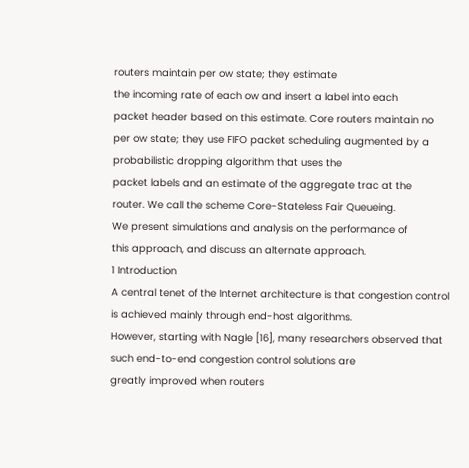routers maintain per ow state; they estimate
the incoming rate of each ow and insert a label into each
packet header based on this estimate. Core routers maintain no per ow state; they use FIFO packet scheduling augmented by a probabilistic dropping algorithm that uses the
packet labels and an estimate of the aggregate trac at the
router. We call the scheme Core-Stateless Fair Queueing.
We present simulations and analysis on the performance of
this approach, and discuss an alternate approach.
1 Introduction
A central tenet of the Internet architecture is that congestion control is achieved mainly through end-host algorithms.
However, starting with Nagle [16], many researchers observed that such end-to-end congestion control solutions are
greatly improved when routers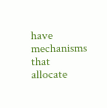have mechanisms that allocate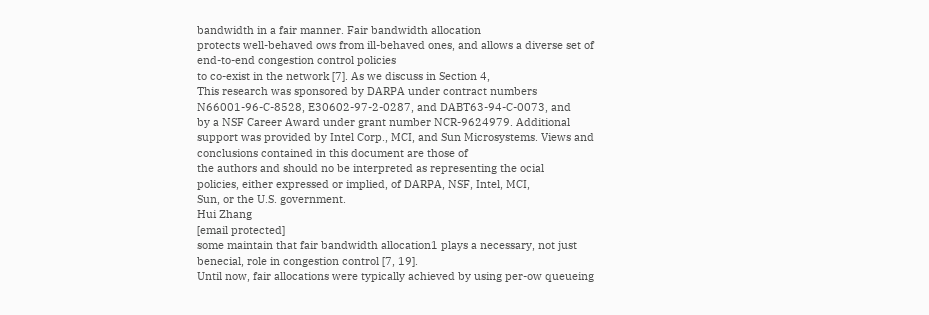bandwidth in a fair manner. Fair bandwidth allocation
protects well-behaved ows from ill-behaved ones, and allows a diverse set of end-to-end congestion control policies
to co-exist in the network [7]. As we discuss in Section 4,
This research was sponsored by DARPA under contract numbers
N66001-96-C-8528, E30602-97-2-0287, and DABT63-94-C-0073, and
by a NSF Career Award under grant number NCR-9624979. Additional support was provided by Intel Corp., MCI, and Sun Microsystems. Views and conclusions contained in this document are those of
the authors and should no be interpreted as representing the ocial
policies, either expressed or implied, of DARPA, NSF, Intel, MCI,
Sun, or the U.S. government.
Hui Zhang
[email protected]
some maintain that fair bandwidth allocation1 plays a necessary, not just benecial, role in congestion control [7, 19].
Until now, fair allocations were typically achieved by using per-ow queueing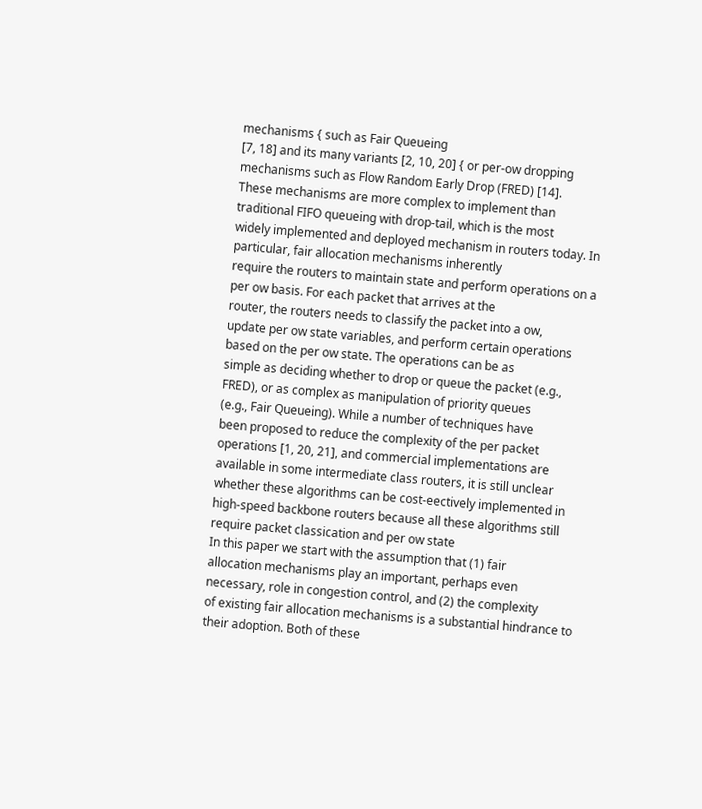mechanisms { such as Fair Queueing
[7, 18] and its many variants [2, 10, 20] { or per-ow dropping
mechanisms such as Flow Random Early Drop (FRED) [14].
These mechanisms are more complex to implement than traditional FIFO queueing with drop-tail, which is the most
widely implemented and deployed mechanism in routers today. In particular, fair allocation mechanisms inherently
require the routers to maintain state and perform operations on a per ow basis. For each packet that arrives at the
router, the routers needs to classify the packet into a ow,
update per ow state variables, and perform certain operations based on the per ow state. The operations can be as
simple as deciding whether to drop or queue the packet (e.g.,
FRED), or as complex as manipulation of priority queues
(e.g., Fair Queueing). While a number of techniques have
been proposed to reduce the complexity of the per packet
operations [1, 20, 21], and commercial implementations are
available in some intermediate class routers, it is still unclear whether these algorithms can be cost-eectively implemented in high-speed backbone routers because all these algorithms still require packet classication and per ow state
In this paper we start with the assumption that (1) fair
allocation mechanisms play an important, perhaps even necessary, role in congestion control, and (2) the complexity
of existing fair allocation mechanisms is a substantial hindrance to their adoption. Both of these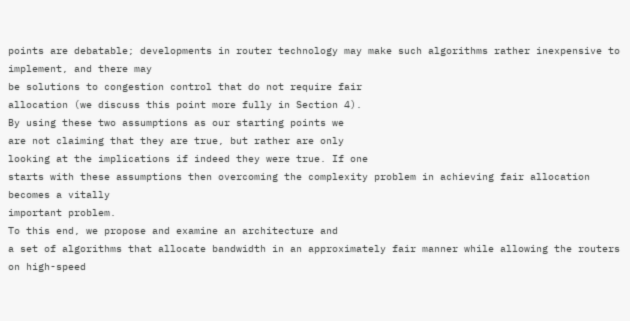points are debatable; developments in router technology may make such algorithms rather inexpensive to implement, and there may
be solutions to congestion control that do not require fair
allocation (we discuss this point more fully in Section 4).
By using these two assumptions as our starting points we
are not claiming that they are true, but rather are only
looking at the implications if indeed they were true. If one
starts with these assumptions then overcoming the complexity problem in achieving fair allocation becomes a vitally
important problem.
To this end, we propose and examine an architecture and
a set of algorithms that allocate bandwidth in an approximately fair manner while allowing the routers on high-speed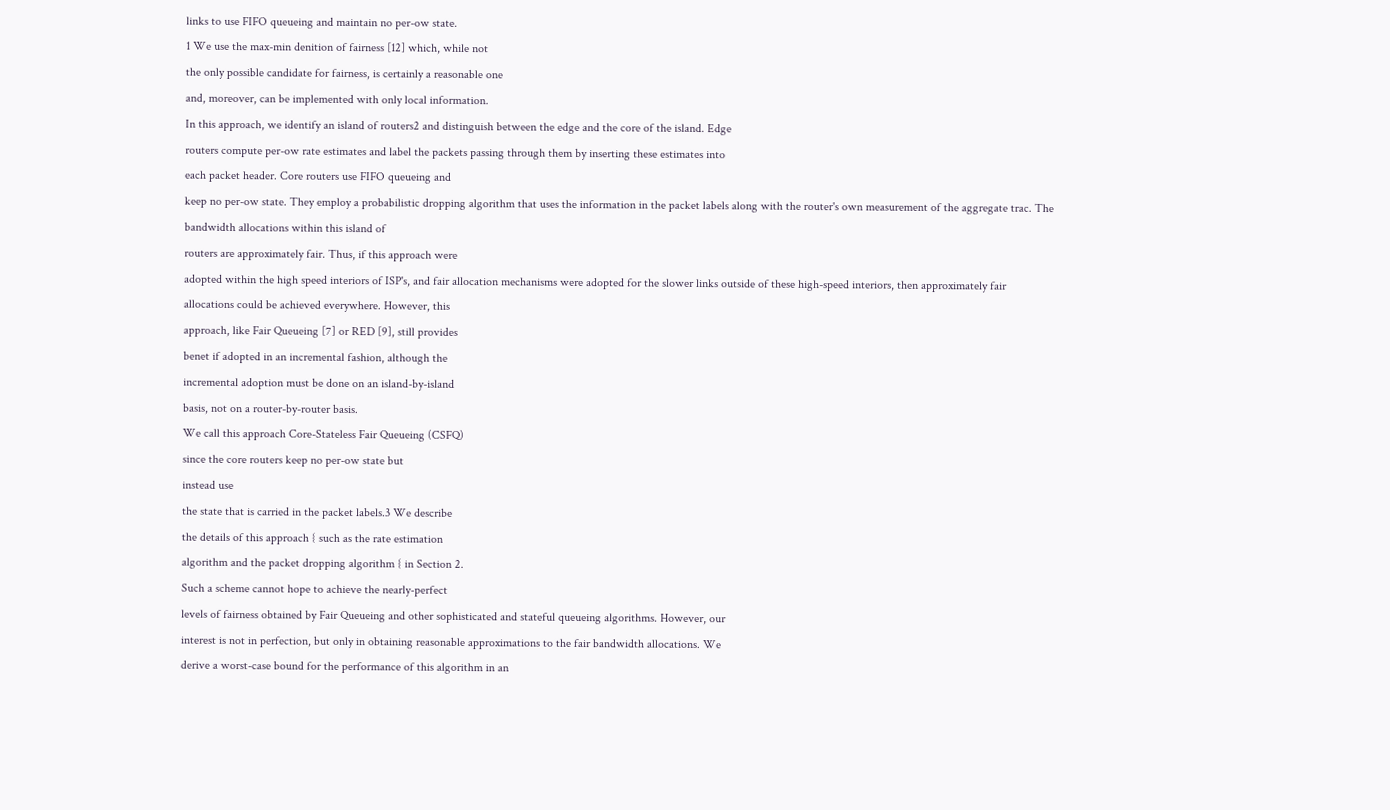links to use FIFO queueing and maintain no per-ow state.
1 We use the max-min denition of fairness [12] which, while not
the only possible candidate for fairness, is certainly a reasonable one
and, moreover, can be implemented with only local information.
In this approach, we identify an island of routers2 and distinguish between the edge and the core of the island. Edge
routers compute per-ow rate estimates and label the packets passing through them by inserting these estimates into
each packet header. Core routers use FIFO queueing and
keep no per-ow state. They employ a probabilistic dropping algorithm that uses the information in the packet labels along with the router's own measurement of the aggregate trac. The bandwidth allocations within this island of
routers are approximately fair. Thus, if this approach were
adopted within the high speed interiors of ISP's, and fair allocation mechanisms were adopted for the slower links outside of these high-speed interiors, then approximately fair
allocations could be achieved everywhere. However, this
approach, like Fair Queueing [7] or RED [9], still provides
benet if adopted in an incremental fashion, although the
incremental adoption must be done on an island-by-island
basis, not on a router-by-router basis.
We call this approach Core-Stateless Fair Queueing (CSFQ)
since the core routers keep no per-ow state but
instead use
the state that is carried in the packet labels.3 We describe
the details of this approach { such as the rate estimation
algorithm and the packet dropping algorithm { in Section 2.
Such a scheme cannot hope to achieve the nearly-perfect
levels of fairness obtained by Fair Queueing and other sophisticated and stateful queueing algorithms. However, our
interest is not in perfection, but only in obtaining reasonable approximations to the fair bandwidth allocations. We
derive a worst-case bound for the performance of this algorithm in an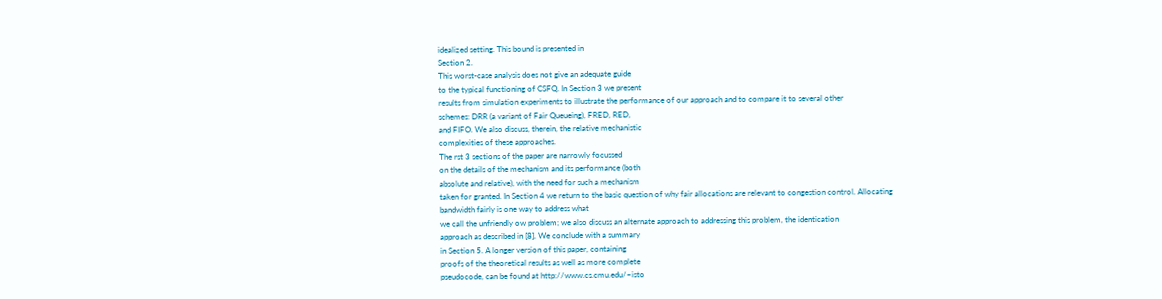idealized setting. This bound is presented in
Section 2.
This worst-case analysis does not give an adequate guide
to the typical functioning of CSFQ. In Section 3 we present
results from simulation experiments to illustrate the performance of our approach and to compare it to several other
schemes: DRR (a variant of Fair Queueing), FRED, RED,
and FIFO. We also discuss, therein, the relative mechanistic
complexities of these approaches.
The rst 3 sections of the paper are narrowly focussed
on the details of the mechanism and its performance (both
absolute and relative), with the need for such a mechanism
taken for granted. In Section 4 we return to the basic question of why fair allocations are relevant to congestion control. Allocating bandwidth fairly is one way to address what
we call the unfriendly ow problem; we also discuss an alternate approach to addressing this problem, the identication
approach as described in [8]. We conclude with a summary
in Section 5. A longer version of this paper, containing
proofs of the theoretical results as well as more complete
pseudocode, can be found at http://www.cs.cmu.edu/~isto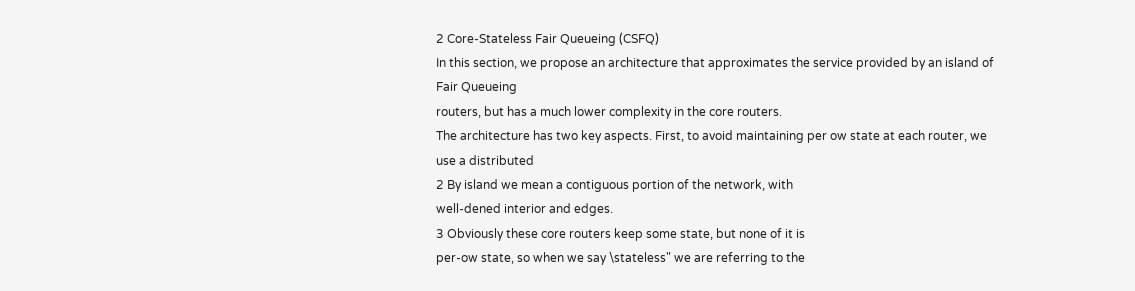2 Core-Stateless Fair Queueing (CSFQ)
In this section, we propose an architecture that approximates the service provided by an island of Fair Queueing
routers, but has a much lower complexity in the core routers.
The architecture has two key aspects. First, to avoid maintaining per ow state at each router, we use a distributed
2 By island we mean a contiguous portion of the network, with
well-dened interior and edges.
3 Obviously these core routers keep some state, but none of it is
per-ow state, so when we say \stateless" we are referring to the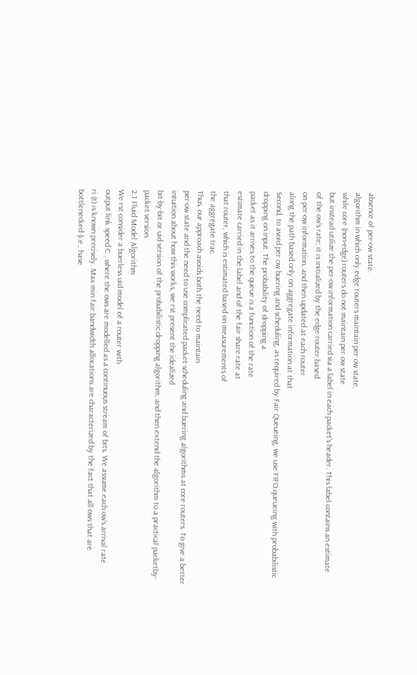absence of per-ow state.
algorithm in which only edge routers maintain per ow state,
while core (non-edge) routers do not maintain per ow state
but instead utilize the per-ow information carried via a label in each packet's header. This label contains an estimate
of the ow's rate; it is initialized by the edge router based
on per-ow information, and then updated at each router
along the path based only on aggregate information at that
Second, to avoid per ow buering and scheduling, as required by Fair Queueing, we use FIFO queueing with probabilistic dropping on input. The probability of dropping a
packet as it arrives to the queue is a function of the rate
estimate carried in the label and of the fair share rate at
that router, which is estimated based on measurements of
the aggregate trac.
Thus, our approach avoids both the need to maintain
per-ow state and the need to use complicated packet scheduling and buering algorithms at core routers. To give a better
intuition about how this works, we rst present the idealized
bit-by-bit or uid version of the probabilistic dropping algorithm, and then extend the algorithm to a practical packetby-packet version.
2.1 Fluid Model Algorithm
We rst consider a buerless uid model of a router with
output link speed C , where the ows are modelled as a continuous stream of bits. We assume each ow's arrival rate
ri (t) is known precisely. Max-min fair bandwidth allocations are characterized by the fact that all ows that are
bottlenecked (i.e., have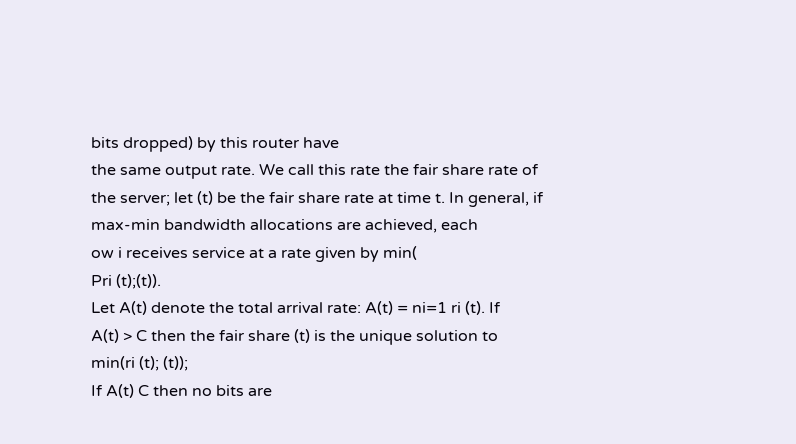bits dropped) by this router have
the same output rate. We call this rate the fair share rate of
the server; let (t) be the fair share rate at time t. In general, if max-min bandwidth allocations are achieved, each
ow i receives service at a rate given by min(
Pri (t);(t)).
Let A(t) denote the total arrival rate: A(t) = ni=1 ri (t). If
A(t) > C then the fair share (t) is the unique solution to
min(ri (t); (t));
If A(t) C then no bits are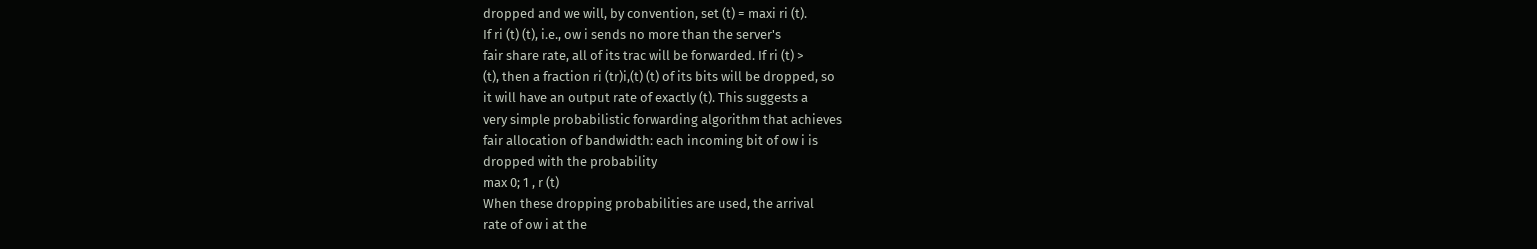dropped and we will, by convention, set (t) = maxi ri (t).
If ri (t) (t), i.e., ow i sends no more than the server's
fair share rate, all of its trac will be forwarded. If ri (t) >
(t), then a fraction ri (tr)i,(t) (t) of its bits will be dropped, so
it will have an output rate of exactly (t). This suggests a
very simple probabilistic forwarding algorithm that achieves
fair allocation of bandwidth: each incoming bit of ow i is
dropped with the probability
max 0; 1 , r (t)
When these dropping probabilities are used, the arrival
rate of ow i at the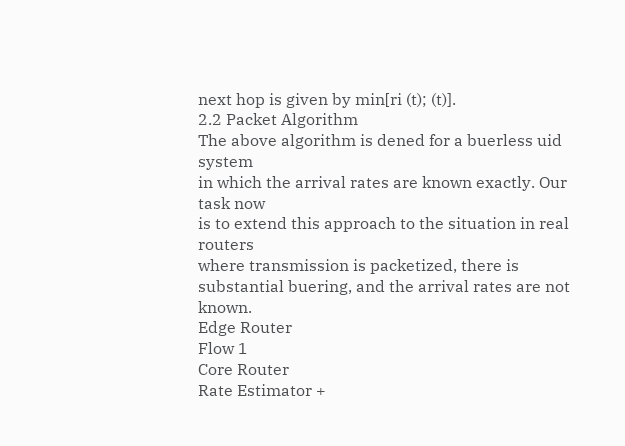next hop is given by min[ri (t); (t)].
2.2 Packet Algorithm
The above algorithm is dened for a buerless uid system
in which the arrival rates are known exactly. Our task now
is to extend this approach to the situation in real routers
where transmission is packetized, there is substantial buering, and the arrival rates are not known.
Edge Router
Flow 1
Core Router
Rate Estimator +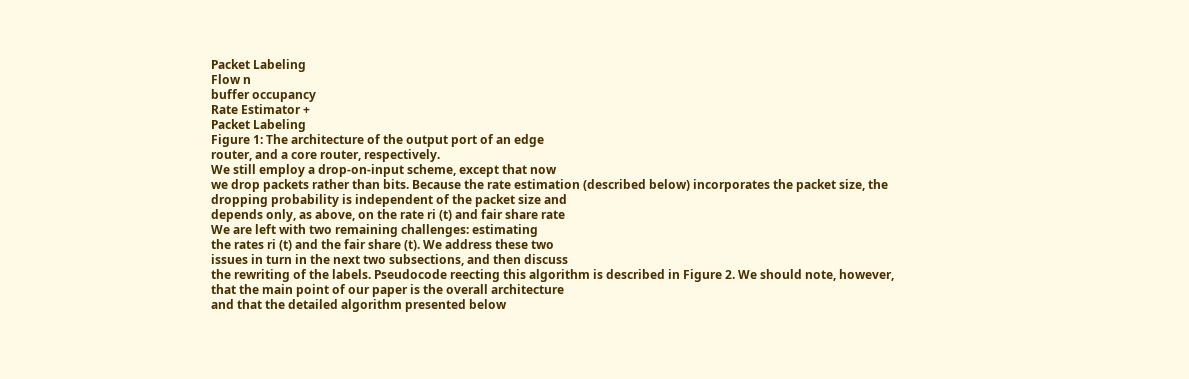Packet Labeling
Flow n
buffer occupancy
Rate Estimator +
Packet Labeling
Figure 1: The architecture of the output port of an edge
router, and a core router, respectively.
We still employ a drop-on-input scheme, except that now
we drop packets rather than bits. Because the rate estimation (described below) incorporates the packet size, the
dropping probability is independent of the packet size and
depends only, as above, on the rate ri (t) and fair share rate
We are left with two remaining challenges: estimating
the rates ri (t) and the fair share (t). We address these two
issues in turn in the next two subsections, and then discuss
the rewriting of the labels. Pseudocode reecting this algorithm is described in Figure 2. We should note, however,
that the main point of our paper is the overall architecture
and that the detailed algorithm presented below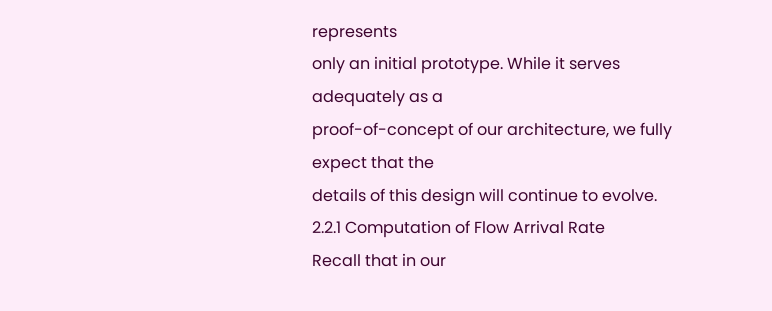represents
only an initial prototype. While it serves adequately as a
proof-of-concept of our architecture, we fully expect that the
details of this design will continue to evolve.
2.2.1 Computation of Flow Arrival Rate
Recall that in our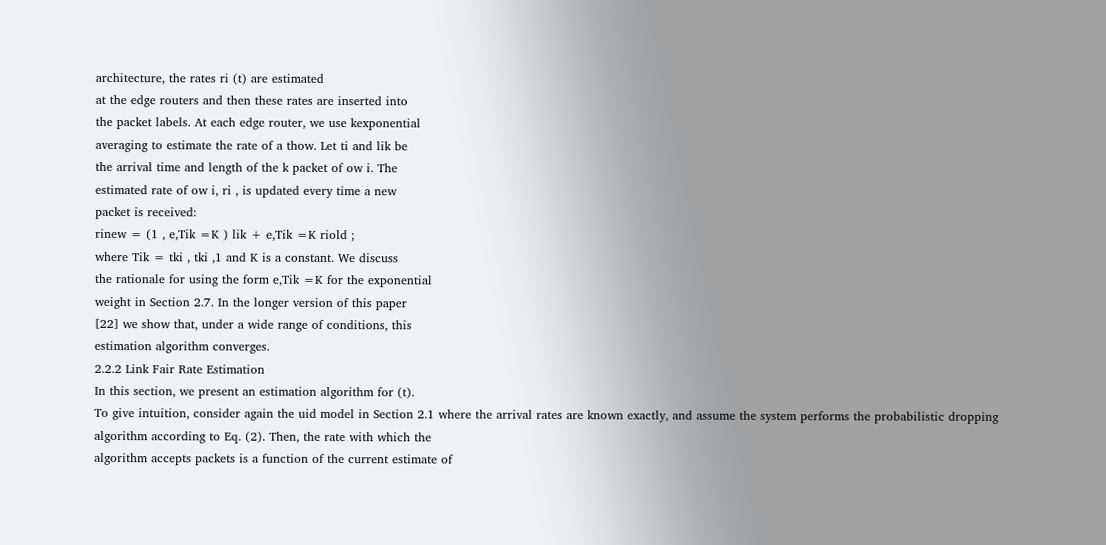architecture, the rates ri (t) are estimated
at the edge routers and then these rates are inserted into
the packet labels. At each edge router, we use kexponential
averaging to estimate the rate of a thow. Let ti and lik be
the arrival time and length of the k packet of ow i. The
estimated rate of ow i, ri , is updated every time a new
packet is received:
rinew = (1 , e,Tik =K ) lik + e,Tik =K riold ;
where Tik = tki , tki ,1 and K is a constant. We discuss
the rationale for using the form e,Tik =K for the exponential
weight in Section 2.7. In the longer version of this paper
[22] we show that, under a wide range of conditions, this
estimation algorithm converges.
2.2.2 Link Fair Rate Estimation
In this section, we present an estimation algorithm for (t).
To give intuition, consider again the uid model in Section 2.1 where the arrival rates are known exactly, and assume the system performs the probabilistic dropping algorithm according to Eq. (2). Then, the rate with which the
algorithm accepts packets is a function of the current estimate of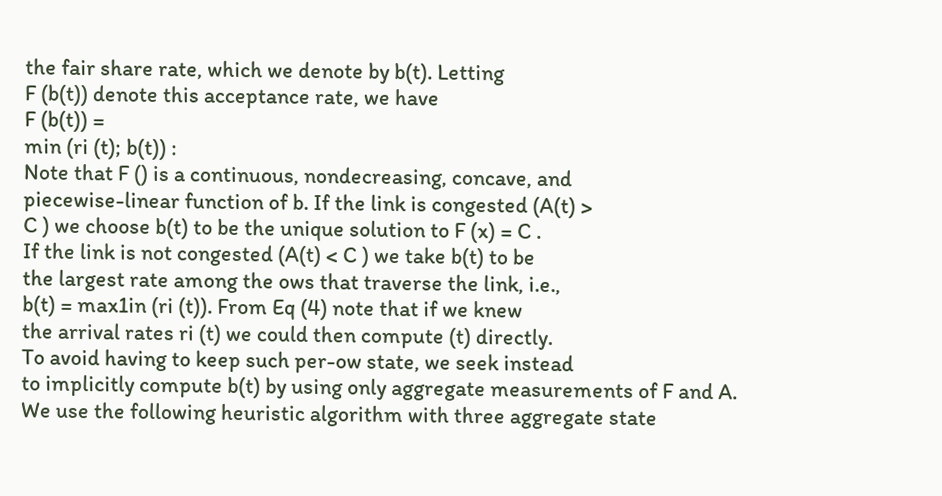the fair share rate, which we denote by b(t). Letting
F (b(t)) denote this acceptance rate, we have
F (b(t)) =
min (ri (t); b(t)) :
Note that F () is a continuous, nondecreasing, concave, and
piecewise-linear function of b. If the link is congested (A(t) >
C ) we choose b(t) to be the unique solution to F (x) = C .
If the link is not congested (A(t) < C ) we take b(t) to be
the largest rate among the ows that traverse the link, i.e.,
b(t) = max1in (ri (t)). From Eq (4) note that if we knew
the arrival rates ri (t) we could then compute (t) directly.
To avoid having to keep such per-ow state, we seek instead
to implicitly compute b(t) by using only aggregate measurements of F and A.
We use the following heuristic algorithm with three aggregate state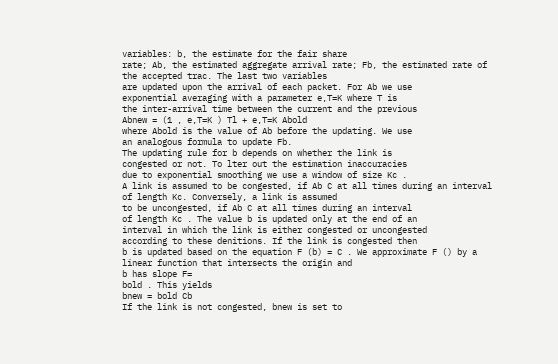variables: b, the estimate for the fair share
rate; Ab, the estimated aggregate arrival rate; Fb, the estimated rate of the accepted trac. The last two variables
are updated upon the arrival of each packet. For Ab we use
exponential averaging with a parameter e,T=K where T is
the inter-arrival time between the current and the previous
Abnew = (1 , e,T=K ) Tl + e,T=K Abold
where Abold is the value of Ab before the updating. We use
an analogous formula to update Fb.
The updating rule for b depends on whether the link is
congested or not. To lter out the estimation inaccuracies
due to exponential smoothing we use a window of size Kc .
A link is assumed to be congested, if Ab C at all times during an interval of length Kc. Conversely, a link is assumed
to be uncongested, if Ab C at all times during an interval
of length Kc . The value b is updated only at the end of an
interval in which the link is either congested or uncongested
according to these denitions. If the link is congested then
b is updated based on the equation F (b) = C . We approximate F () by a linear function that intersects the origin and
b has slope F=
bold . This yields
bnew = bold Cb
If the link is not congested, bnew is set to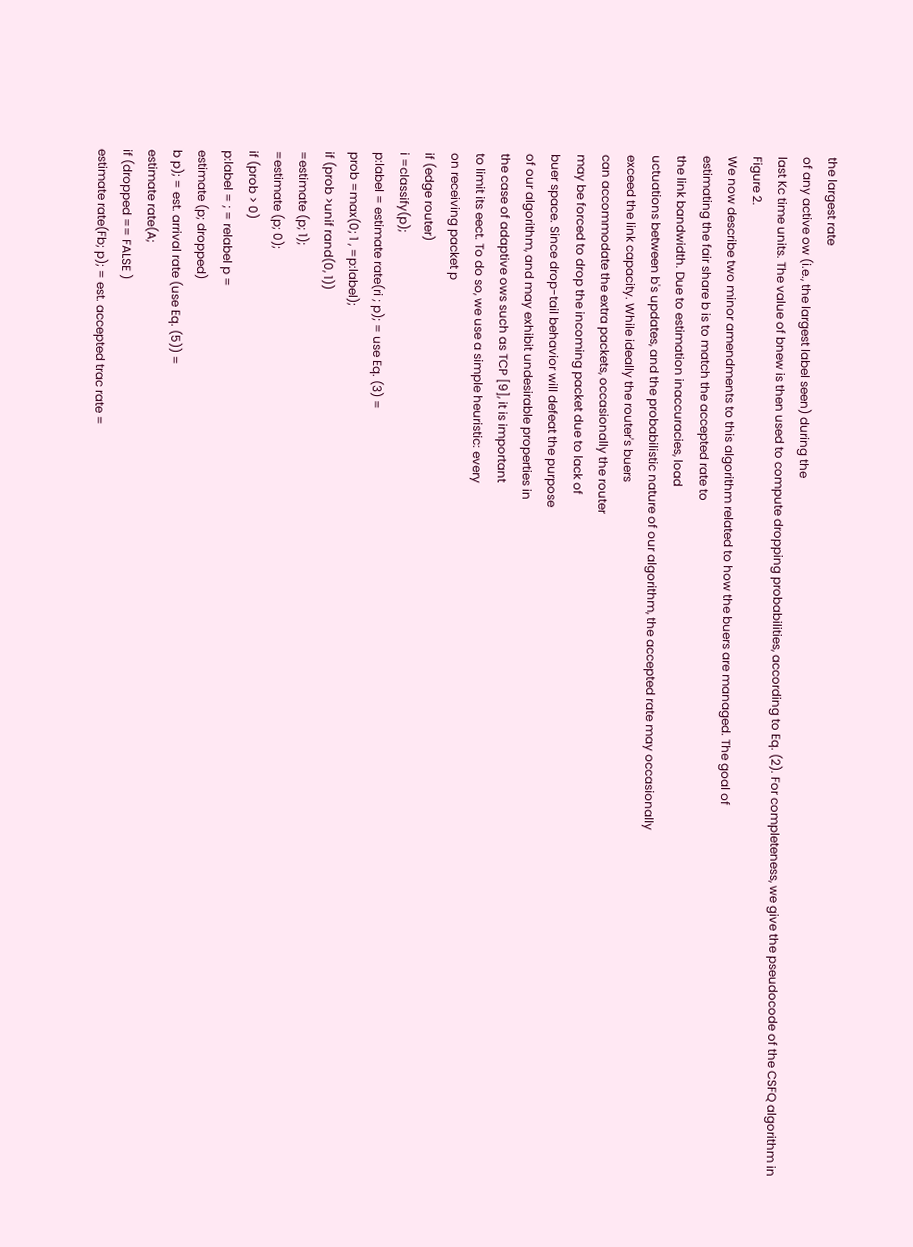the largest rate
of any active ow (i.e., the largest label seen) during the
last Kc time units. The value of bnew is then used to compute dropping probabilities, according to Eq. (2). For completeness, we give the pseudocode of the CSFQ algorithm in
Figure 2.
We now describe two minor amendments to this algorithm related to how the buers are managed. The goal of
estimating the fair share b is to match the accepted rate to
the link bandwidth. Due to estimation inaccuracies, load
uctuations between b's updates, and the probabilistic nature of our algorithm, the accepted rate may occasionally
exceed the link capacity. While ideally the router's buers
can accommodate the extra packets, occasionally the router
may be forced to drop the incoming packet due to lack of
buer space. Since drop-tail behavior will defeat the purpose
of our algorithm, and may exhibit undesirable properties in
the case of adaptive ows such as TCP [9], it is important
to limit its eect. To do so, we use a simple heuristic: every
on receiving packet p
if (edge router)
i =classify(p);
p:label = estimate rate(ri ; p); = use Eq. (3) =
prob =max(0; 1 , =p:label);
if (prob >unif rand(0, 1))
=estimate (p; 1);
=estimate (p; 0);
if (prob > 0)
p:label = ; = relabel p =
estimate (p; dropped)
b p); = est. arrival rate (use Eq. (5)) =
estimate rate(A;
if (dropped == FALSE )
estimate rate(Fb; p); = est. accepted trac rate =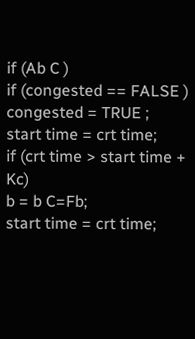if (Ab C )
if (congested == FALSE )
congested = TRUE ;
start time = crt time;
if (crt time > start time + Kc)
b = b C=Fb;
start time = crt time;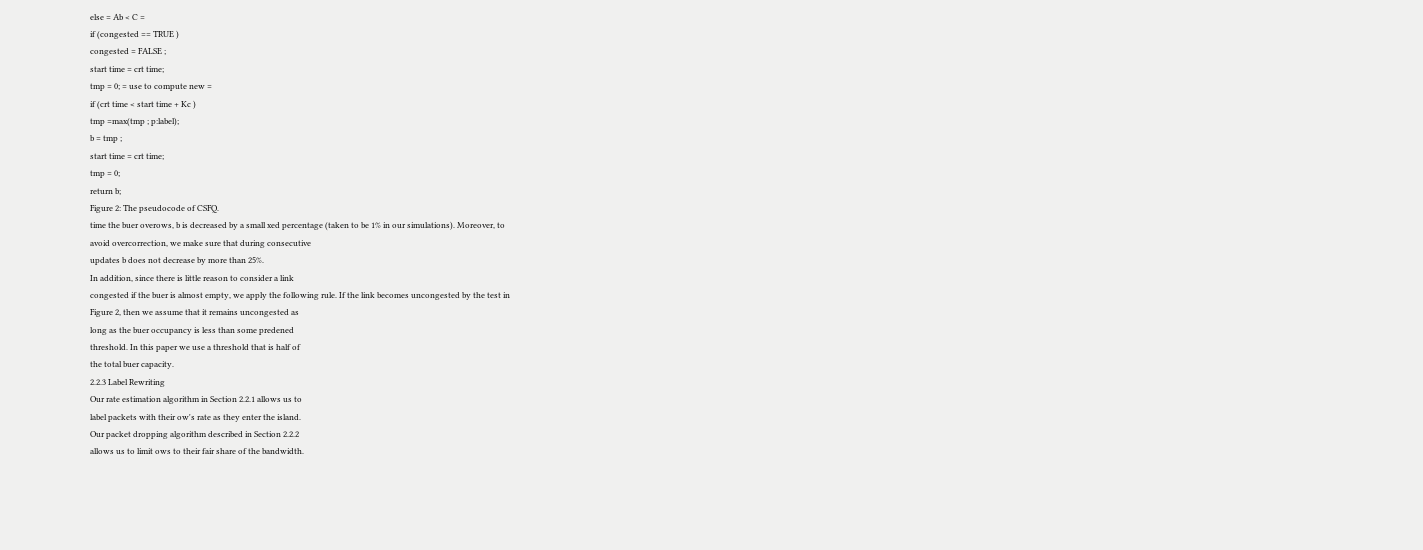else = Ab < C =
if (congested == TRUE )
congested = FALSE ;
start time = crt time;
tmp = 0; = use to compute new =
if (crt time < start time + Kc )
tmp =max(tmp ; p:label);
b = tmp ;
start time = crt time;
tmp = 0;
return b;
Figure 2: The pseudocode of CSFQ.
time the buer overows, b is decreased by a small xed percentage (taken to be 1% in our simulations). Moreover, to
avoid overcorrection, we make sure that during consecutive
updates b does not decrease by more than 25%.
In addition, since there is little reason to consider a link
congested if the buer is almost empty, we apply the following rule. If the link becomes uncongested by the test in
Figure 2, then we assume that it remains uncongested as
long as the buer occupancy is less than some predened
threshold. In this paper we use a threshold that is half of
the total buer capacity.
2.2.3 Label Rewriting
Our rate estimation algorithm in Section 2.2.1 allows us to
label packets with their ow's rate as they enter the island.
Our packet dropping algorithm described in Section 2.2.2
allows us to limit ows to their fair share of the bandwidth.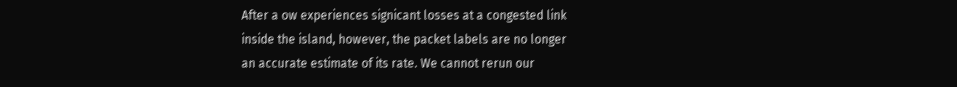After a ow experiences signicant losses at a congested link
inside the island, however, the packet labels are no longer
an accurate estimate of its rate. We cannot rerun our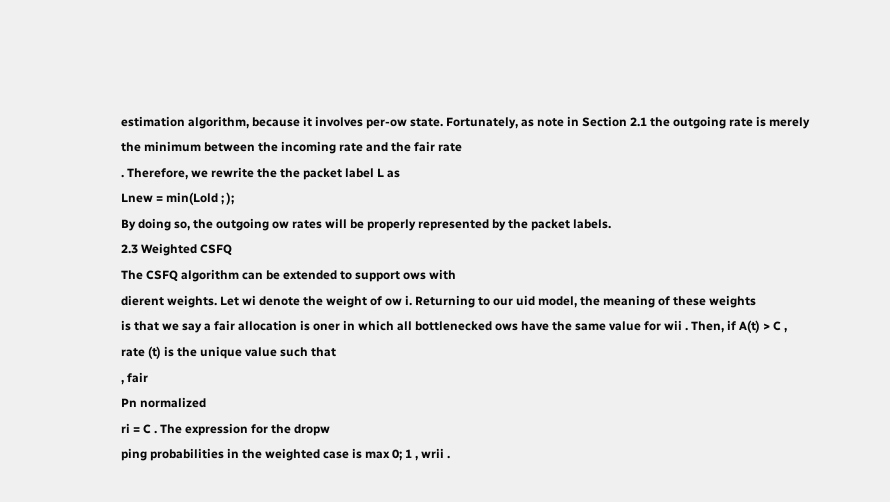estimation algorithm, because it involves per-ow state. Fortunately, as note in Section 2.1 the outgoing rate is merely
the minimum between the incoming rate and the fair rate
. Therefore, we rewrite the the packet label L as
Lnew = min(Lold ; );
By doing so, the outgoing ow rates will be properly represented by the packet labels.
2.3 Weighted CSFQ
The CSFQ algorithm can be extended to support ows with
dierent weights. Let wi denote the weight of ow i. Returning to our uid model, the meaning of these weights
is that we say a fair allocation is oner in which all bottlenecked ows have the same value for wii . Then, if A(t) > C ,
rate (t) is the unique value such that
, fair
Pn normalized
ri = C . The expression for the dropw
ping probabilities in the weighted case is max 0; 1 , wrii .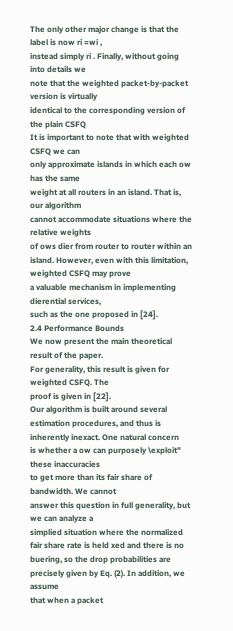The only other major change is that the label is now ri =wi ,
instead simply ri . Finally, without going into details we
note that the weighted packet-by-packet version is virtually
identical to the corresponding version of the plain CSFQ
It is important to note that with weighted CSFQ we can
only approximate islands in which each ow has the same
weight at all routers in an island. That is, our algorithm
cannot accommodate situations where the relative weights
of ows dier from router to router within an island. However, even with this limitation, weighted CSFQ may prove
a valuable mechanism in implementing dierential services,
such as the one proposed in [24].
2.4 Performance Bounds
We now present the main theoretical result of the paper.
For generality, this result is given for weighted CSFQ. The
proof is given in [22].
Our algorithm is built around several estimation procedures, and thus is inherently inexact. One natural concern
is whether a ow can purposely \exploit" these inaccuracies
to get more than its fair share of bandwidth. We cannot
answer this question in full generality, but we can analyze a
simplied situation where the normalized fair share rate is held xed and there is no buering, so the drop probabilities are precisely given by Eq. (2). In addition, we assume
that when a packet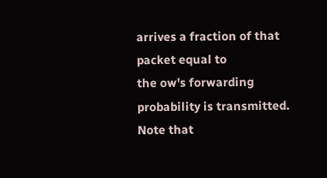arrives a fraction of that packet equal to
the ow's forwarding probability is transmitted. Note that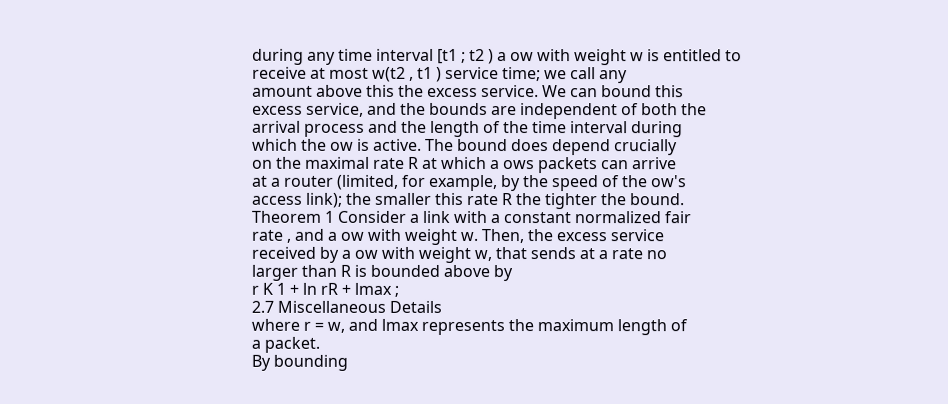during any time interval [t1 ; t2 ) a ow with weight w is entitled to receive at most w(t2 , t1 ) service time; we call any
amount above this the excess service. We can bound this
excess service, and the bounds are independent of both the
arrival process and the length of the time interval during
which the ow is active. The bound does depend crucially
on the maximal rate R at which a ows packets can arrive
at a router (limited, for example, by the speed of the ow's
access link); the smaller this rate R the tighter the bound.
Theorem 1 Consider a link with a constant normalized fair
rate , and a ow with weight w. Then, the excess service
received by a ow with weight w, that sends at a rate no
larger than R is bounded above by
r K 1 + ln rR + lmax ;
2.7 Miscellaneous Details
where r = w, and lmax represents the maximum length of
a packet.
By bounding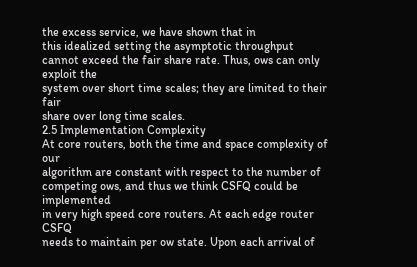the excess service, we have shown that in
this idealized setting the asymptotic throughput cannot exceed the fair share rate. Thus, ows can only exploit the
system over short time scales; they are limited to their fair
share over long time scales.
2.5 Implementation Complexity
At core routers, both the time and space complexity of our
algorithm are constant with respect to the number of competing ows, and thus we think CSFQ could be implemented
in very high speed core routers. At each edge router CSFQ
needs to maintain per ow state. Upon each arrival of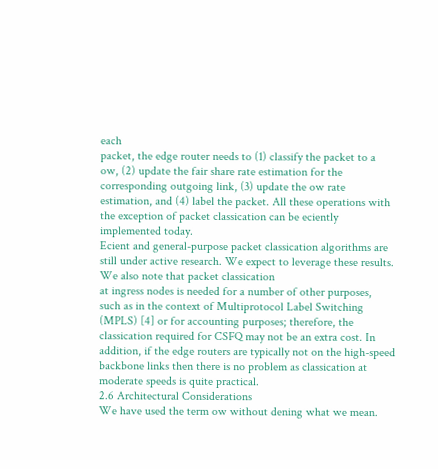each
packet, the edge router needs to (1) classify the packet to a
ow, (2) update the fair share rate estimation for the corresponding outgoing link, (3) update the ow rate estimation, and (4) label the packet. All these operations with
the exception of packet classication can be eciently implemented today.
Ecient and general-purpose packet classication algorithms are still under active research. We expect to leverage these results. We also note that packet classication
at ingress nodes is needed for a number of other purposes,
such as in the context of Multiprotocol Label Switching
(MPLS) [4] or for accounting purposes; therefore, the classication required for CSFQ may not be an extra cost. In addition, if the edge routers are typically not on the high-speed
backbone links then there is no problem as classication at
moderate speeds is quite practical.
2.6 Architectural Considerations
We have used the term ow without dening what we mean.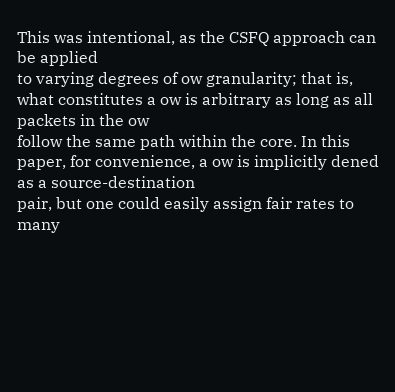This was intentional, as the CSFQ approach can be applied
to varying degrees of ow granularity; that is, what constitutes a ow is arbitrary as long as all packets in the ow
follow the same path within the core. In this paper, for convenience, a ow is implicitly dened as a source-destination
pair, but one could easily assign fair rates to many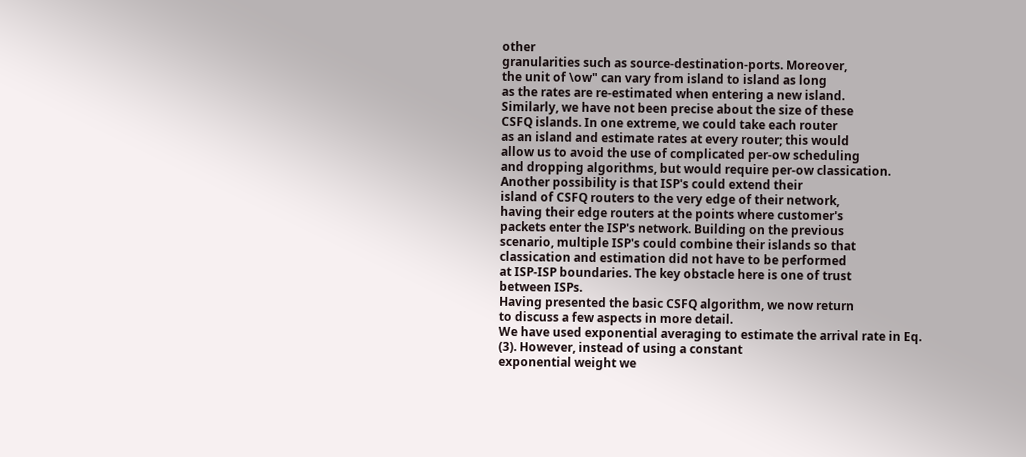other
granularities such as source-destination-ports. Moreover,
the unit of \ow" can vary from island to island as long
as the rates are re-estimated when entering a new island.
Similarly, we have not been precise about the size of these
CSFQ islands. In one extreme, we could take each router
as an island and estimate rates at every router; this would
allow us to avoid the use of complicated per-ow scheduling
and dropping algorithms, but would require per-ow classication. Another possibility is that ISP's could extend their
island of CSFQ routers to the very edge of their network,
having their edge routers at the points where customer's
packets enter the ISP's network. Building on the previous
scenario, multiple ISP's could combine their islands so that
classication and estimation did not have to be performed
at ISP-ISP boundaries. The key obstacle here is one of trust
between ISPs.
Having presented the basic CSFQ algorithm, we now return
to discuss a few aspects in more detail.
We have used exponential averaging to estimate the arrival rate in Eq. (3). However, instead of using a constant
exponential weight we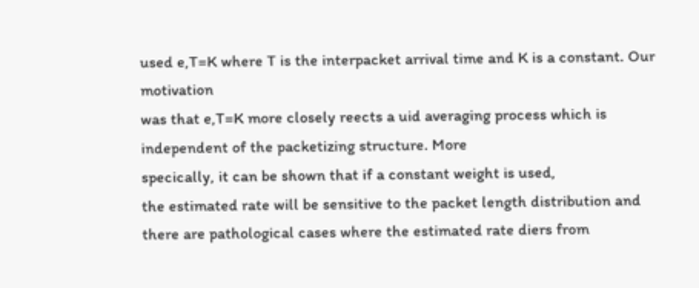used e,T=K where T is the interpacket arrival time and K is a constant. Our motivation
was that e,T=K more closely reects a uid averaging process which is independent of the packetizing structure. More
specically, it can be shown that if a constant weight is used,
the estimated rate will be sensitive to the packet length distribution and there are pathological cases where the estimated rate diers from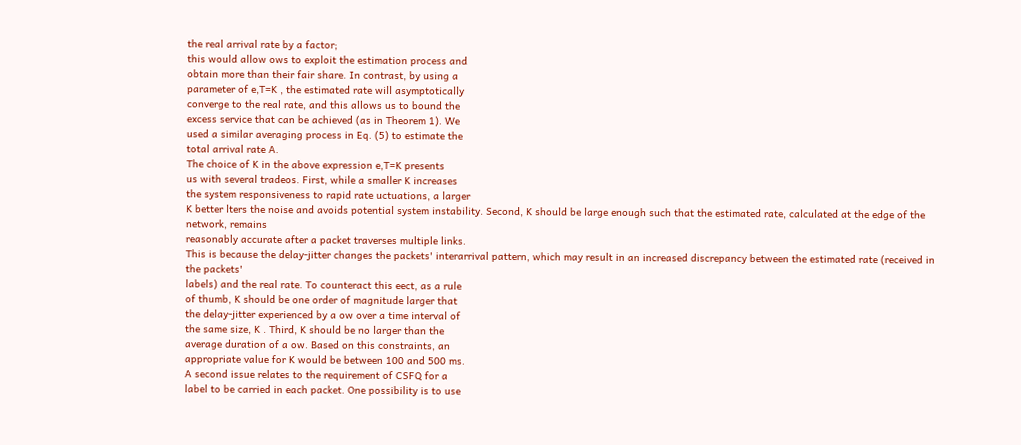the real arrival rate by a factor;
this would allow ows to exploit the estimation process and
obtain more than their fair share. In contrast, by using a
parameter of e,T=K , the estimated rate will asymptotically
converge to the real rate, and this allows us to bound the
excess service that can be achieved (as in Theorem 1). We
used a similar averaging process in Eq. (5) to estimate the
total arrival rate A.
The choice of K in the above expression e,T=K presents
us with several tradeos. First, while a smaller K increases
the system responsiveness to rapid rate uctuations, a larger
K better lters the noise and avoids potential system instability. Second, K should be large enough such that the estimated rate, calculated at the edge of the network, remains
reasonably accurate after a packet traverses multiple links.
This is because the delay-jitter changes the packets' interarrival pattern, which may result in an increased discrepancy between the estimated rate (received in the packets'
labels) and the real rate. To counteract this eect, as a rule
of thumb, K should be one order of magnitude larger that
the delay-jitter experienced by a ow over a time interval of
the same size, K . Third, K should be no larger than the
average duration of a ow. Based on this constraints, an
appropriate value for K would be between 100 and 500 ms.
A second issue relates to the requirement of CSFQ for a
label to be carried in each packet. One possibility is to use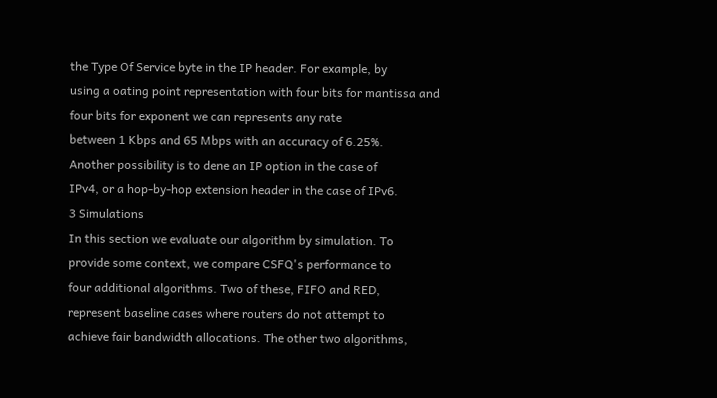the Type Of Service byte in the IP header. For example, by
using a oating point representation with four bits for mantissa and four bits for exponent we can represents any rate
between 1 Kbps and 65 Mbps with an accuracy of 6.25%.
Another possibility is to dene an IP option in the case of
IPv4, or a hop-by-hop extension header in the case of IPv6.
3 Simulations
In this section we evaluate our algorithm by simulation. To
provide some context, we compare CSFQ's performance to
four additional algorithms. Two of these, FIFO and RED,
represent baseline cases where routers do not attempt to
achieve fair bandwidth allocations. The other two algorithms,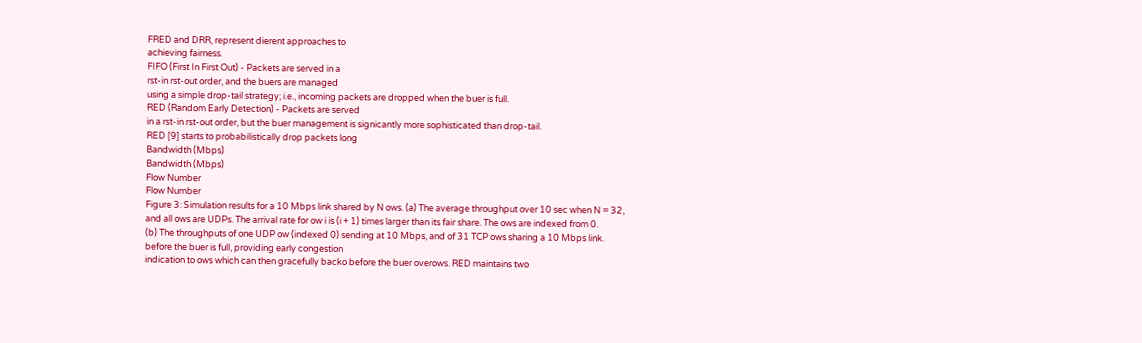FRED and DRR, represent dierent approaches to
achieving fairness.
FIFO (First In First Out) - Packets are served in a
rst-in rst-out order, and the buers are managed
using a simple drop-tail strategy; i.e., incoming packets are dropped when the buer is full.
RED (Random Early Detection) - Packets are served
in a rst-in rst-out order, but the buer management is signicantly more sophisticated than drop-tail.
RED [9] starts to probabilistically drop packets long
Bandwidth (Mbps)
Bandwidth (Mbps)
Flow Number
Flow Number
Figure 3: Simulation results for a 10 Mbps link shared by N ows. (a) The average throughput over 10 sec when N = 32,
and all ows are UDPs. The arrival rate for ow i is (i + 1) times larger than its fair share. The ows are indexed from 0.
(b) The throughputs of one UDP ow (indexed 0) sending at 10 Mbps, and of 31 TCP ows sharing a 10 Mbps link.
before the buer is full, providing early congestion
indication to ows which can then gracefully backo before the buer overows. RED maintains two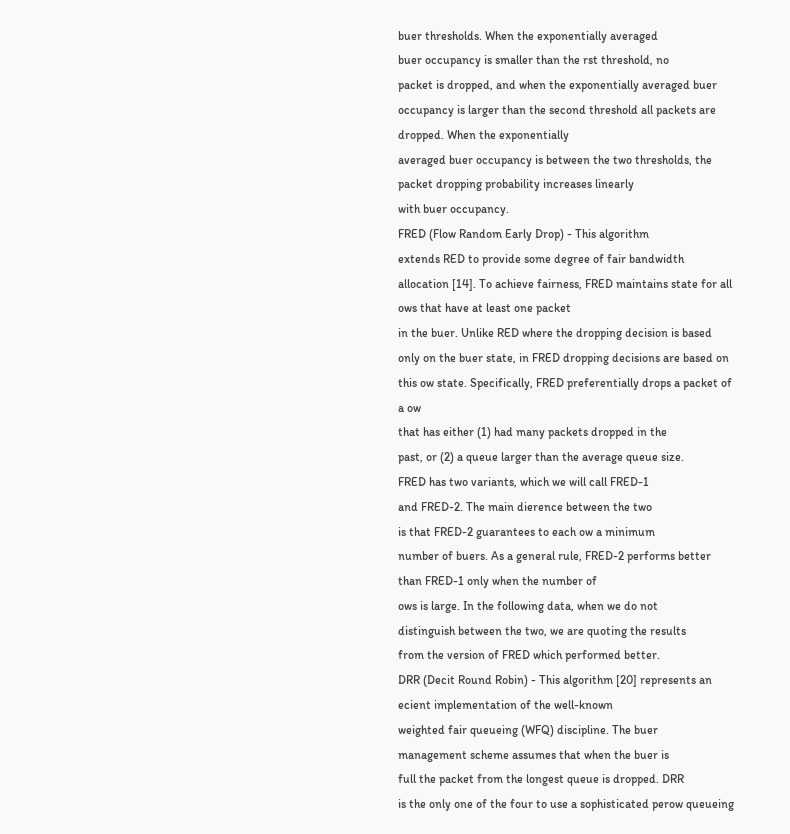buer thresholds. When the exponentially averaged
buer occupancy is smaller than the rst threshold, no
packet is dropped, and when the exponentially averaged buer occupancy is larger than the second threshold all packets are dropped. When the exponentially
averaged buer occupancy is between the two thresholds, the packet dropping probability increases linearly
with buer occupancy.
FRED (Flow Random Early Drop) - This algorithm
extends RED to provide some degree of fair bandwidth allocation [14]. To achieve fairness, FRED maintains state for all ows that have at least one packet
in the buer. Unlike RED where the dropping decision is based only on the buer state, in FRED dropping decisions are based on this ow state. Specifically, FRED preferentially drops a packet of a ow
that has either (1) had many packets dropped in the
past, or (2) a queue larger than the average queue size.
FRED has two variants, which we will call FRED-1
and FRED-2. The main dierence between the two
is that FRED-2 guarantees to each ow a minimum
number of buers. As a general rule, FRED-2 performs better than FRED-1 only when the number of
ows is large. In the following data, when we do not
distinguish between the two, we are quoting the results
from the version of FRED which performed better.
DRR (Decit Round Robin) - This algorithm [20] represents an ecient implementation of the well-known
weighted fair queueing (WFQ) discipline. The buer
management scheme assumes that when the buer is
full the packet from the longest queue is dropped. DRR
is the only one of the four to use a sophisticated perow queueing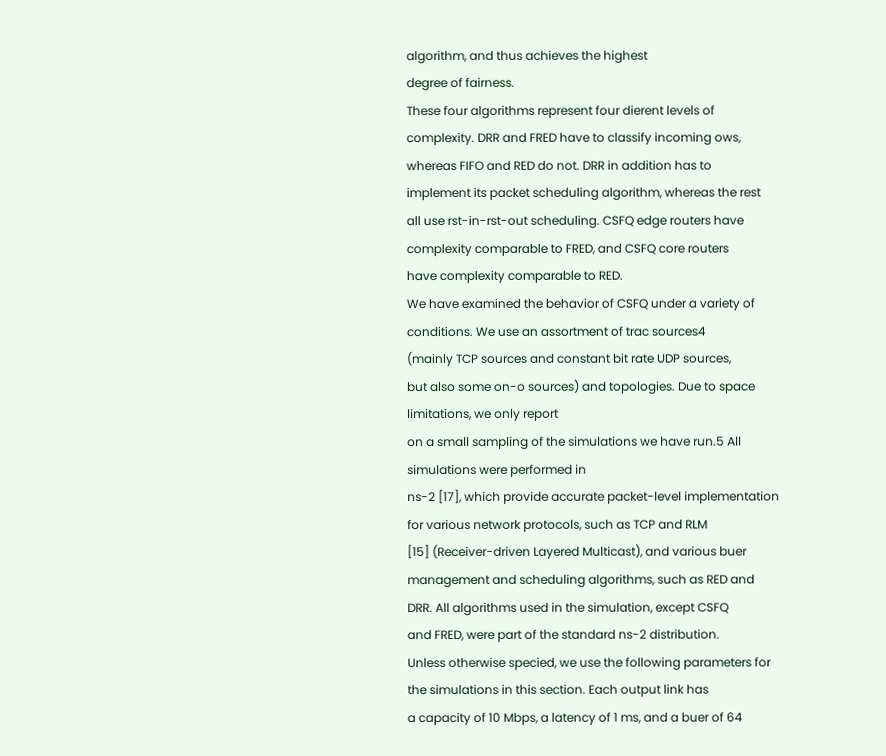algorithm, and thus achieves the highest
degree of fairness.
These four algorithms represent four dierent levels of
complexity. DRR and FRED have to classify incoming ows,
whereas FIFO and RED do not. DRR in addition has to
implement its packet scheduling algorithm, whereas the rest
all use rst-in-rst-out scheduling. CSFQ edge routers have
complexity comparable to FRED, and CSFQ core routers
have complexity comparable to RED.
We have examined the behavior of CSFQ under a variety of conditions. We use an assortment of trac sources4
(mainly TCP sources and constant bit rate UDP sources,
but also some on-o sources) and topologies. Due to space
limitations, we only report
on a small sampling of the simulations we have run.5 All simulations were performed in
ns-2 [17], which provide accurate packet-level implementation for various network protocols, such as TCP and RLM
[15] (Receiver-driven Layered Multicast), and various buer
management and scheduling algorithms, such as RED and
DRR. All algorithms used in the simulation, except CSFQ
and FRED, were part of the standard ns-2 distribution.
Unless otherwise specied, we use the following parameters for the simulations in this section. Each output link has
a capacity of 10 Mbps, a latency of 1 ms, and a buer of 64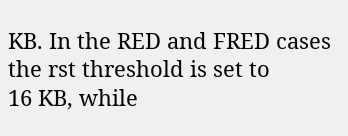KB. In the RED and FRED cases the rst threshold is set to
16 KB, while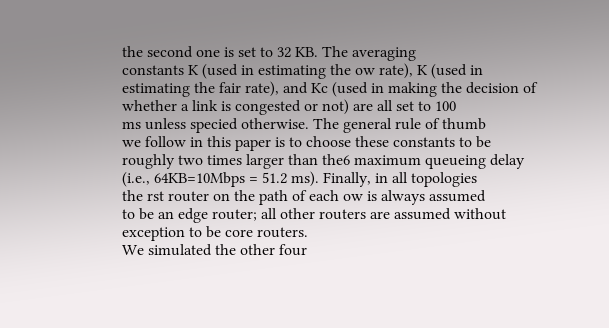the second one is set to 32 KB. The averaging
constants K (used in estimating the ow rate), K (used in
estimating the fair rate), and Kc (used in making the decision of whether a link is congested or not) are all set to 100
ms unless specied otherwise. The general rule of thumb
we follow in this paper is to choose these constants to be
roughly two times larger than the6 maximum queueing delay
(i.e., 64KB=10Mbps = 51.2 ms). Finally, in all topologies
the rst router on the path of each ow is always assumed
to be an edge router; all other routers are assumed without
exception to be core routers.
We simulated the other four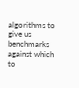algorithms to give us benchmarks against which to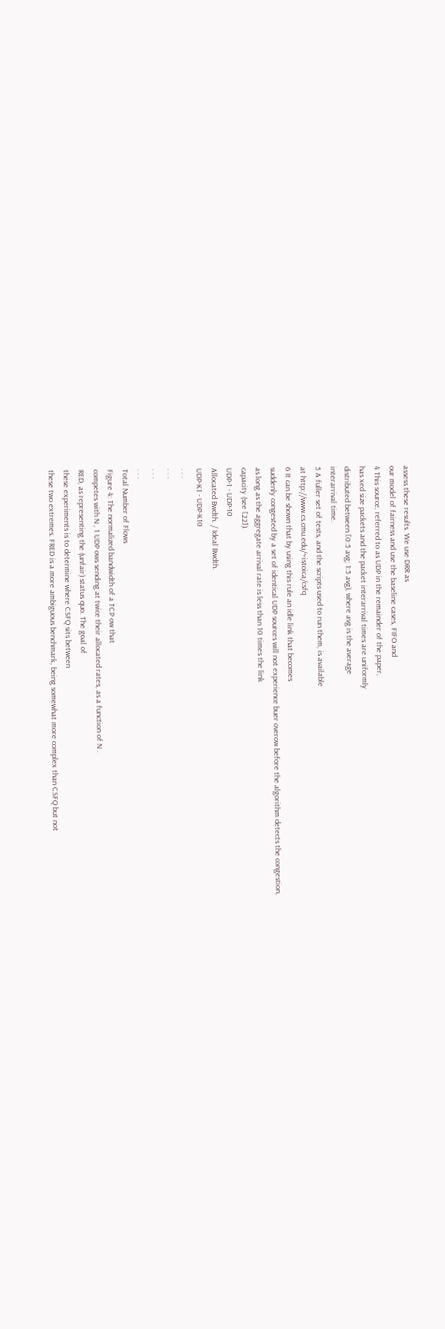assess these results. We use DRR as
our model of fairness and use the baseline cases, FIFO and
4 This source, referred to as UDP in the remainder of the paper,
has xed size packets and the packet interarrival times are uniformly
distributed between [0:5 avg; 1:5 avg), where avg is the average
interarrival time.
5 A fuller set of tests, and the scripts used to run them, is available
at http://www.cs.cmu.edu/~istoica/csfq
6 It can be shown that by using this rule an idle link that becomes
suddenly congested by a set of identical UDP sources will not experience buer overow before the algorithm detects the congestion,
as long as the aggregate arrival rate is less than 10 times the link
capacity (see [22]).
UDP-1 - UDP-10
Allocated Bwdth. / Ideal Bwdth.
UDP-K1 - UDP-K10
. . .
. . .
. . .
. . .
Total Number of Flows
Figure 4: The normalized bandwidth of a TCP ow that
competes with N , 1 UDP ows sending at twice their allocated rates, as a function of N .
RED, as representing the (unfair) status quo. The goal of
these experiments is to determine where CSFQ sits between
these two extremes. FRED is a more ambiguous benchmark, being somewhat more complex than CSFQ but not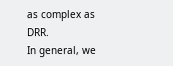as complex as DRR.
In general, we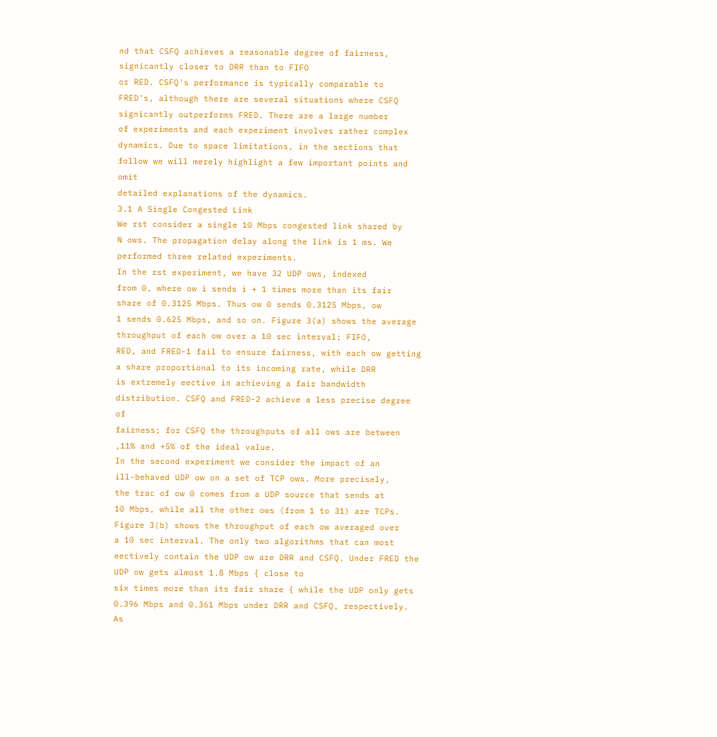nd that CSFQ achieves a reasonable degree of fairness, signicantly closer to DRR than to FIFO
or RED. CSFQ's performance is typically comparable to
FRED's, although there are several situations where CSFQ
signicantly outperforms FRED. There are a large number
of experiments and each experiment involves rather complex
dynamics. Due to space limitations, in the sections that follow we will merely highlight a few important points and omit
detailed explanations of the dynamics.
3.1 A Single Congested Link
We rst consider a single 10 Mbps congested link shared by
N ows. The propagation delay along the link is 1 ms. We
performed three related experiments.
In the rst experiment, we have 32 UDP ows, indexed
from 0, where ow i sends i + 1 times more than its fair
share of 0.3125 Mbps. Thus ow 0 sends 0.3125 Mbps, ow
1 sends 0.625 Mbps, and so on. Figure 3(a) shows the average throughput of each ow over a 10 sec interval; FIFO,
RED, and FRED-1 fail to ensure fairness, with each ow getting a share proportional to its incoming rate, while DRR
is extremely eective in achieving a fair bandwidth distribution. CSFQ and FRED-2 achieve a less precise degree of
fairness; for CSFQ the throughputs of all ows are between
,11% and +5% of the ideal value.
In the second experiment we consider the impact of an
ill-behaved UDP ow on a set of TCP ows. More precisely,
the trac of ow 0 comes from a UDP source that sends at
10 Mbps, while all the other ows (from 1 to 31) are TCPs.
Figure 3(b) shows the throughput of each ow averaged over
a 10 sec interval. The only two algorithms that can most
eectively contain the UDP ow are DRR and CSFQ. Under FRED the UDP ow gets almost 1.8 Mbps { close to
six times more than its fair share { while the UDP only gets
0.396 Mbps and 0.361 Mbps under DRR and CSFQ, respectively. As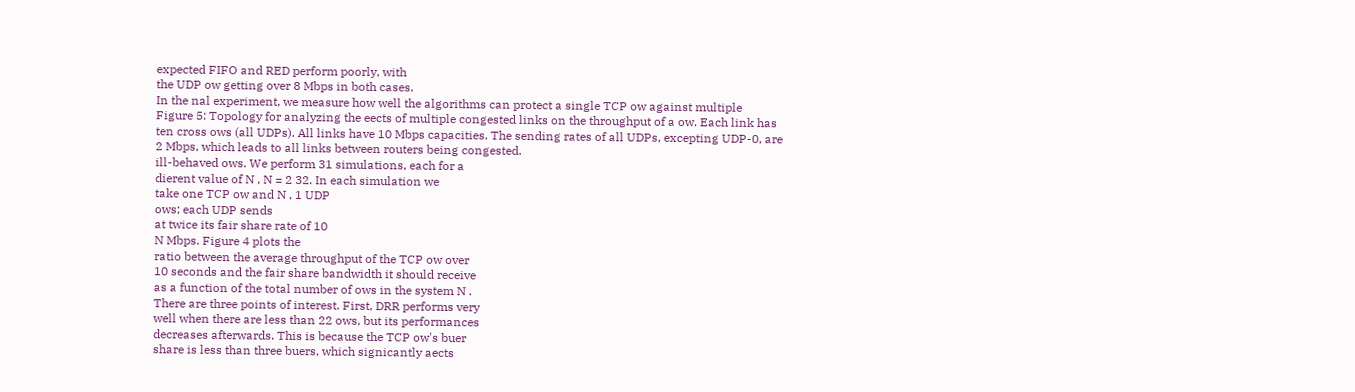expected FIFO and RED perform poorly, with
the UDP ow getting over 8 Mbps in both cases.
In the nal experiment, we measure how well the algorithms can protect a single TCP ow against multiple
Figure 5: Topology for analyzing the eects of multiple congested links on the throughput of a ow. Each link has
ten cross ows (all UDPs). All links have 10 Mbps capacities. The sending rates of all UDPs, excepting UDP-0, are
2 Mbps, which leads to all links between routers being congested.
ill-behaved ows. We perform 31 simulations, each for a
dierent value of N , N = 2 32. In each simulation we
take one TCP ow and N , 1 UDP
ows; each UDP sends
at twice its fair share rate of 10
N Mbps. Figure 4 plots the
ratio between the average throughput of the TCP ow over
10 seconds and the fair share bandwidth it should receive
as a function of the total number of ows in the system N .
There are three points of interest. First, DRR performs very
well when there are less than 22 ows, but its performances
decreases afterwards. This is because the TCP ow's buer
share is less than three buers, which signicantly aects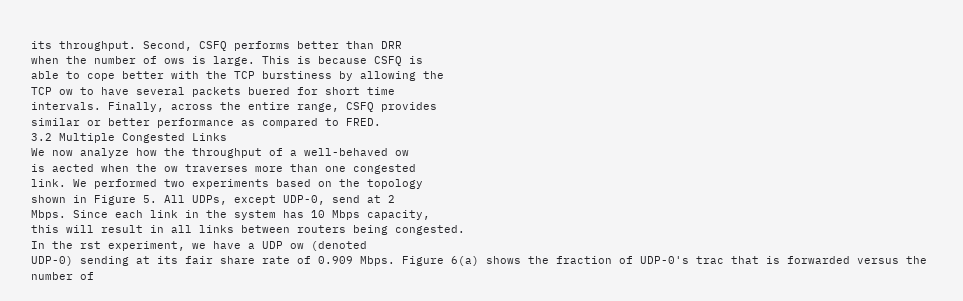its throughput. Second, CSFQ performs better than DRR
when the number of ows is large. This is because CSFQ is
able to cope better with the TCP burstiness by allowing the
TCP ow to have several packets buered for short time
intervals. Finally, across the entire range, CSFQ provides
similar or better performance as compared to FRED.
3.2 Multiple Congested Links
We now analyze how the throughput of a well-behaved ow
is aected when the ow traverses more than one congested
link. We performed two experiments based on the topology
shown in Figure 5. All UDPs, except UDP-0, send at 2
Mbps. Since each link in the system has 10 Mbps capacity,
this will result in all links between routers being congested.
In the rst experiment, we have a UDP ow (denoted
UDP-0) sending at its fair share rate of 0.909 Mbps. Figure 6(a) shows the fraction of UDP-0's trac that is forwarded versus the number of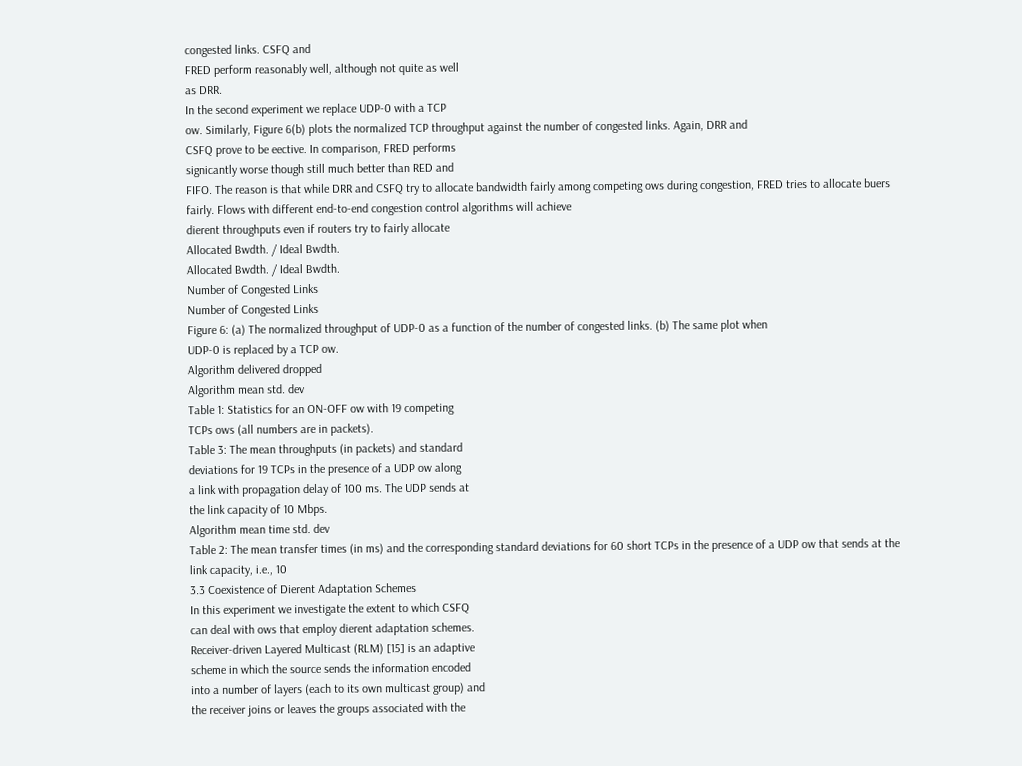congested links. CSFQ and
FRED perform reasonably well, although not quite as well
as DRR.
In the second experiment we replace UDP-0 with a TCP
ow. Similarly, Figure 6(b) plots the normalized TCP throughput against the number of congested links. Again, DRR and
CSFQ prove to be eective. In comparison, FRED performs
signicantly worse though still much better than RED and
FIFO. The reason is that while DRR and CSFQ try to allocate bandwidth fairly among competing ows during congestion, FRED tries to allocate buers fairly. Flows with different end-to-end congestion control algorithms will achieve
dierent throughputs even if routers try to fairly allocate
Allocated Bwdth. / Ideal Bwdth.
Allocated Bwdth. / Ideal Bwdth.
Number of Congested Links
Number of Congested Links
Figure 6: (a) The normalized throughput of UDP-0 as a function of the number of congested links. (b) The same plot when
UDP-0 is replaced by a TCP ow.
Algorithm delivered dropped
Algorithm mean std. dev
Table 1: Statistics for an ON-OFF ow with 19 competing
TCPs ows (all numbers are in packets).
Table 3: The mean throughputs (in packets) and standard
deviations for 19 TCPs in the presence of a UDP ow along
a link with propagation delay of 100 ms. The UDP sends at
the link capacity of 10 Mbps.
Algorithm mean time std. dev
Table 2: The mean transfer times (in ms) and the corresponding standard deviations for 60 short TCPs in the presence of a UDP ow that sends at the link capacity, i.e., 10
3.3 Coexistence of Dierent Adaptation Schemes
In this experiment we investigate the extent to which CSFQ
can deal with ows that employ dierent adaptation schemes.
Receiver-driven Layered Multicast (RLM) [15] is an adaptive
scheme in which the source sends the information encoded
into a number of layers (each to its own multicast group) and
the receiver joins or leaves the groups associated with the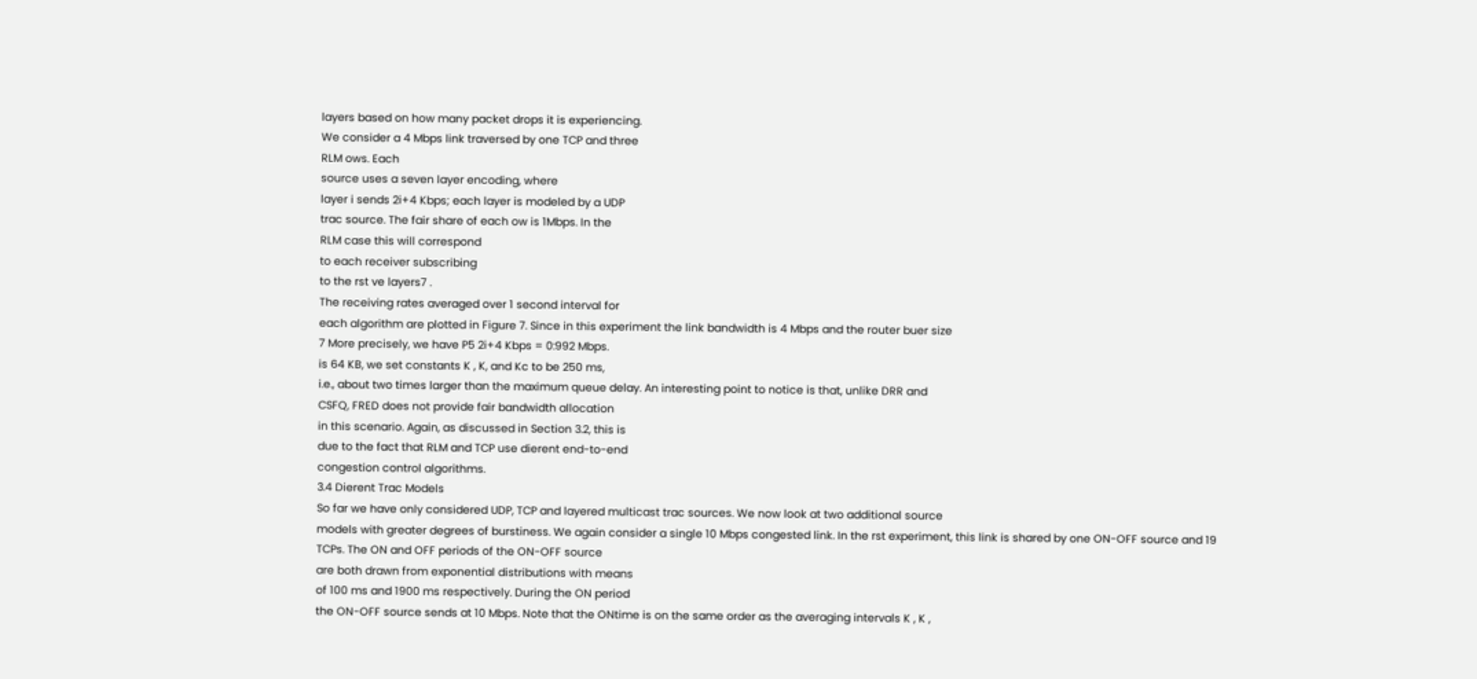layers based on how many packet drops it is experiencing.
We consider a 4 Mbps link traversed by one TCP and three
RLM ows. Each
source uses a seven layer encoding, where
layer i sends 2i+4 Kbps; each layer is modeled by a UDP
trac source. The fair share of each ow is 1Mbps. In the
RLM case this will correspond
to each receiver subscribing
to the rst ve layers7 .
The receiving rates averaged over 1 second interval for
each algorithm are plotted in Figure 7. Since in this experiment the link bandwidth is 4 Mbps and the router buer size
7 More precisely, we have P5 2i+4 Kbps = 0:992 Mbps.
is 64 KB, we set constants K , K, and Kc to be 250 ms,
i.e., about two times larger than the maximum queue delay. An interesting point to notice is that, unlike DRR and
CSFQ, FRED does not provide fair bandwidth allocation
in this scenario. Again, as discussed in Section 3.2, this is
due to the fact that RLM and TCP use dierent end-to-end
congestion control algorithms.
3.4 Dierent Trac Models
So far we have only considered UDP, TCP and layered multicast trac sources. We now look at two additional source
models with greater degrees of burstiness. We again consider a single 10 Mbps congested link. In the rst experiment, this link is shared by one ON-OFF source and 19
TCPs. The ON and OFF periods of the ON-OFF source
are both drawn from exponential distributions with means
of 100 ms and 1900 ms respectively. During the ON period
the ON-OFF source sends at 10 Mbps. Note that the ONtime is on the same order as the averaging intervals K , K ,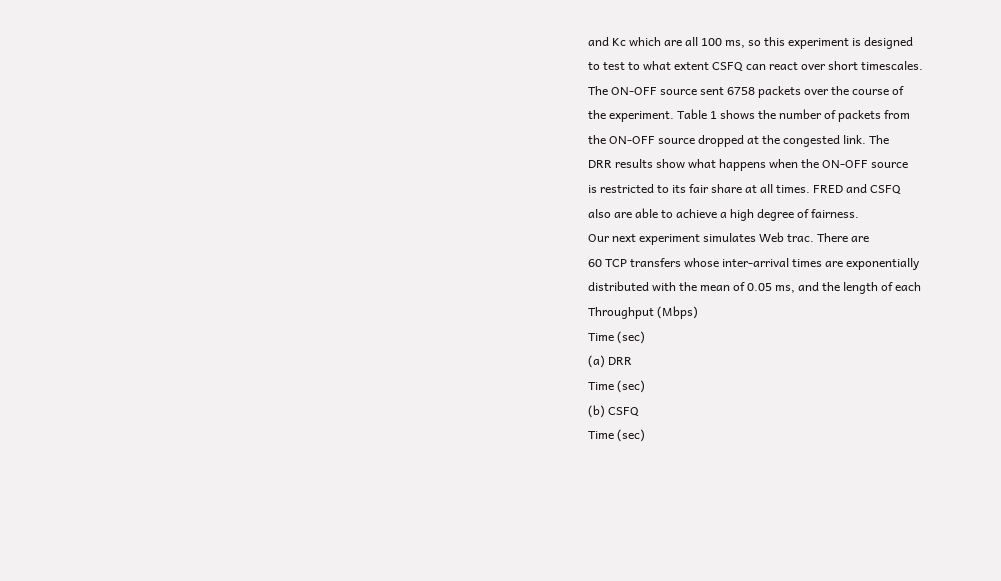and Kc which are all 100 ms, so this experiment is designed
to test to what extent CSFQ can react over short timescales.
The ON-OFF source sent 6758 packets over the course of
the experiment. Table 1 shows the number of packets from
the ON-OFF source dropped at the congested link. The
DRR results show what happens when the ON-OFF source
is restricted to its fair share at all times. FRED and CSFQ
also are able to achieve a high degree of fairness.
Our next experiment simulates Web trac. There are
60 TCP transfers whose inter-arrival times are exponentially
distributed with the mean of 0.05 ms, and the length of each
Throughput (Mbps)
Time (sec)
(a) DRR
Time (sec)
(b) CSFQ
Time (sec)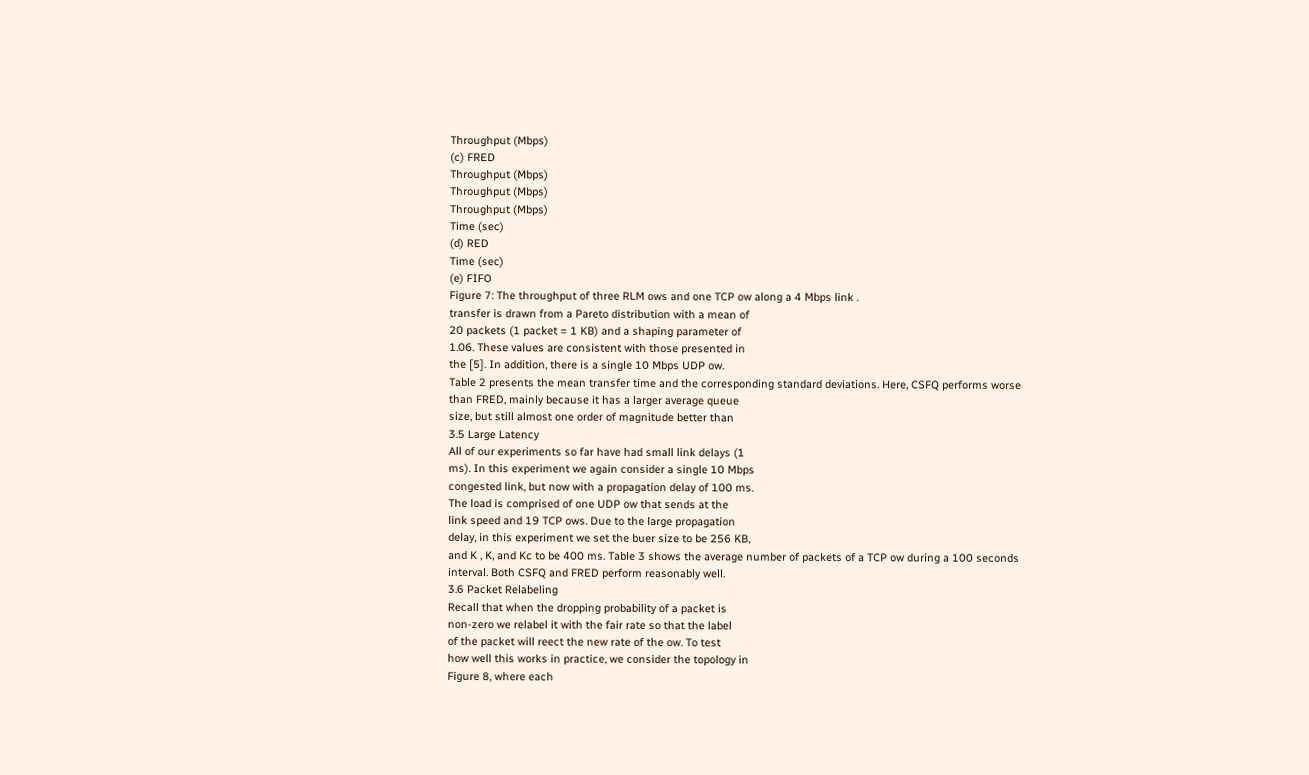Throughput (Mbps)
(c) FRED
Throughput (Mbps)
Throughput (Mbps)
Throughput (Mbps)
Time (sec)
(d) RED
Time (sec)
(e) FIFO
Figure 7: The throughput of three RLM ows and one TCP ow along a 4 Mbps link .
transfer is drawn from a Pareto distribution with a mean of
20 packets (1 packet = 1 KB) and a shaping parameter of
1.06. These values are consistent with those presented in
the [5]. In addition, there is a single 10 Mbps UDP ow.
Table 2 presents the mean transfer time and the corresponding standard deviations. Here, CSFQ performs worse
than FRED, mainly because it has a larger average queue
size, but still almost one order of magnitude better than
3.5 Large Latency
All of our experiments so far have had small link delays (1
ms). In this experiment we again consider a single 10 Mbps
congested link, but now with a propagation delay of 100 ms.
The load is comprised of one UDP ow that sends at the
link speed and 19 TCP ows. Due to the large propagation
delay, in this experiment we set the buer size to be 256 KB,
and K , K, and Kc to be 400 ms. Table 3 shows the average number of packets of a TCP ow during a 100 seconds
interval. Both CSFQ and FRED perform reasonably well.
3.6 Packet Relabeling
Recall that when the dropping probability of a packet is
non-zero we relabel it with the fair rate so that the label
of the packet will reect the new rate of the ow. To test
how well this works in practice, we consider the topology in
Figure 8, where each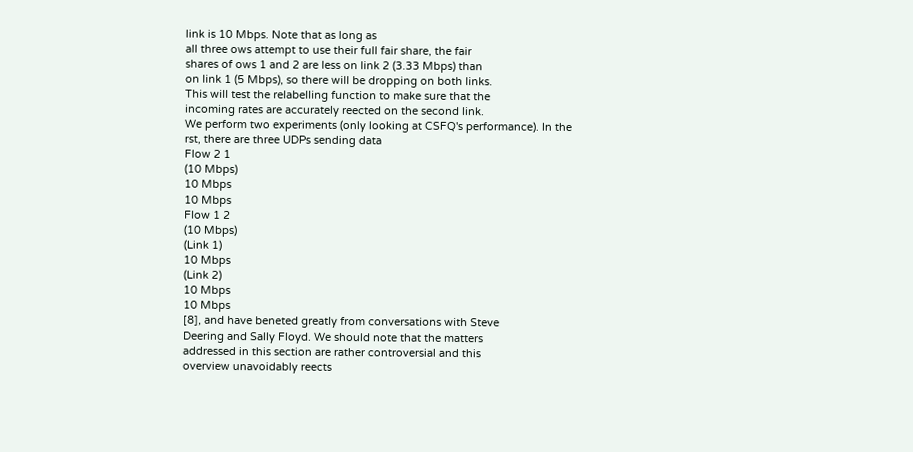link is 10 Mbps. Note that as long as
all three ows attempt to use their full fair share, the fair
shares of ows 1 and 2 are less on link 2 (3.33 Mbps) than
on link 1 (5 Mbps), so there will be dropping on both links.
This will test the relabelling function to make sure that the
incoming rates are accurately reected on the second link.
We perform two experiments (only looking at CSFQ's performance). In the rst, there are three UDPs sending data
Flow 2 1
(10 Mbps)
10 Mbps
10 Mbps
Flow 1 2
(10 Mbps)
(Link 1)
10 Mbps
(Link 2)
10 Mbps
10 Mbps
[8], and have beneted greatly from conversations with Steve
Deering and Sally Floyd. We should note that the matters
addressed in this section are rather controversial and this
overview unavoidably reects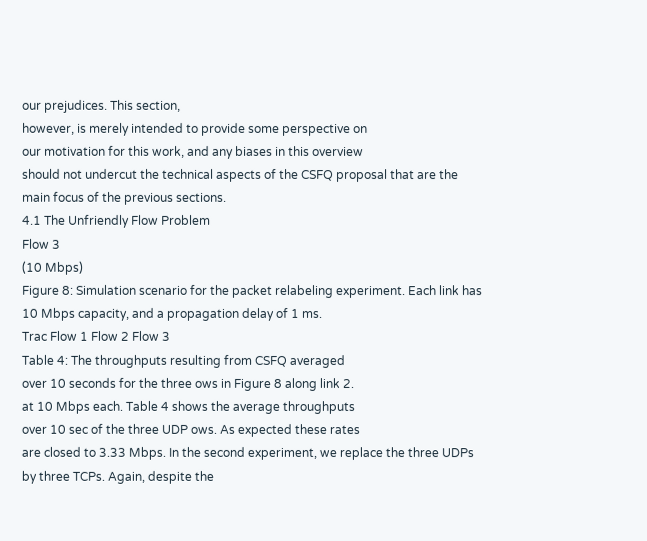our prejudices. This section,
however, is merely intended to provide some perspective on
our motivation for this work, and any biases in this overview
should not undercut the technical aspects of the CSFQ proposal that are the main focus of the previous sections.
4.1 The Unfriendly Flow Problem
Flow 3
(10 Mbps)
Figure 8: Simulation scenario for the packet relabeling experiment. Each link has 10 Mbps capacity, and a propagation delay of 1 ms.
Trac Flow 1 Flow 2 Flow 3
Table 4: The throughputs resulting from CSFQ averaged
over 10 seconds for the three ows in Figure 8 along link 2.
at 10 Mbps each. Table 4 shows the average throughputs
over 10 sec of the three UDP ows. As expected these rates
are closed to 3.33 Mbps. In the second experiment, we replace the three UDPs by three TCPs. Again, despite the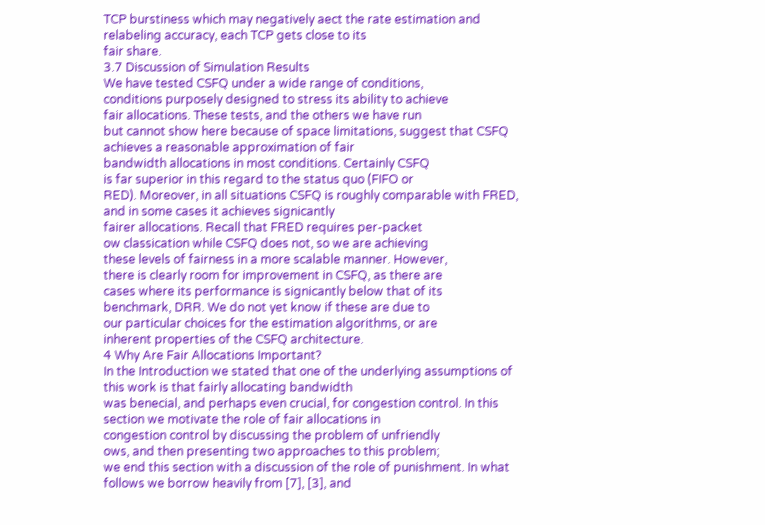TCP burstiness which may negatively aect the rate estimation and relabeling accuracy, each TCP gets close to its
fair share.
3.7 Discussion of Simulation Results
We have tested CSFQ under a wide range of conditions,
conditions purposely designed to stress its ability to achieve
fair allocations. These tests, and the others we have run
but cannot show here because of space limitations, suggest that CSFQ achieves a reasonable approximation of fair
bandwidth allocations in most conditions. Certainly CSFQ
is far superior in this regard to the status quo (FIFO or
RED). Moreover, in all situations CSFQ is roughly comparable with FRED, and in some cases it achieves signicantly
fairer allocations. Recall that FRED requires per-packet
ow classication while CSFQ does not, so we are achieving
these levels of fairness in a more scalable manner. However,
there is clearly room for improvement in CSFQ, as there are
cases where its performance is signicantly below that of its
benchmark, DRR. We do not yet know if these are due to
our particular choices for the estimation algorithms, or are
inherent properties of the CSFQ architecture.
4 Why Are Fair Allocations Important?
In the Introduction we stated that one of the underlying assumptions of this work is that fairly allocating bandwidth
was benecial, and perhaps even crucial, for congestion control. In this section we motivate the role of fair allocations in
congestion control by discussing the problem of unfriendly
ows, and then presenting two approaches to this problem;
we end this section with a discussion of the role of punishment. In what follows we borrow heavily from [7], [3], and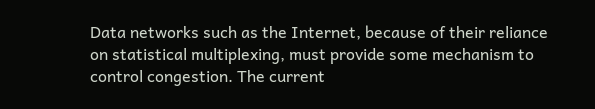Data networks such as the Internet, because of their reliance
on statistical multiplexing, must provide some mechanism to
control congestion. The current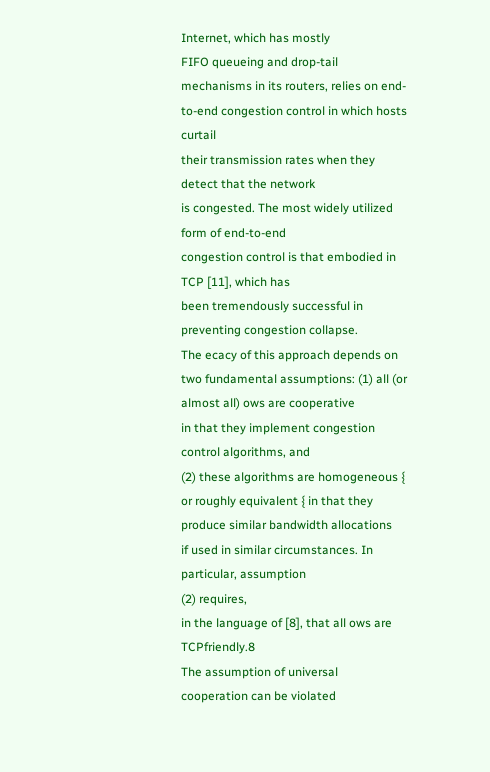Internet, which has mostly
FIFO queueing and drop-tail mechanisms in its routers, relies on end-to-end congestion control in which hosts curtail
their transmission rates when they detect that the network
is congested. The most widely utilized form of end-to-end
congestion control is that embodied in TCP [11], which has
been tremendously successful in preventing congestion collapse.
The ecacy of this approach depends on two fundamental assumptions: (1) all (or almost all) ows are cooperative
in that they implement congestion control algorithms, and
(2) these algorithms are homogeneous { or roughly equivalent { in that they produce similar bandwidth allocations
if used in similar circumstances. In particular, assumption
(2) requires,
in the language of [8], that all ows are TCPfriendly.8
The assumption of universal cooperation can be violated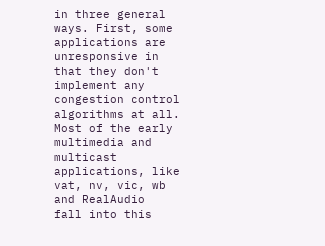in three general ways. First, some applications are unresponsive in that they don't implement any congestion control algorithms at all. Most of the early multimedia and
multicast applications, like vat, nv, vic, wb and RealAudio
fall into this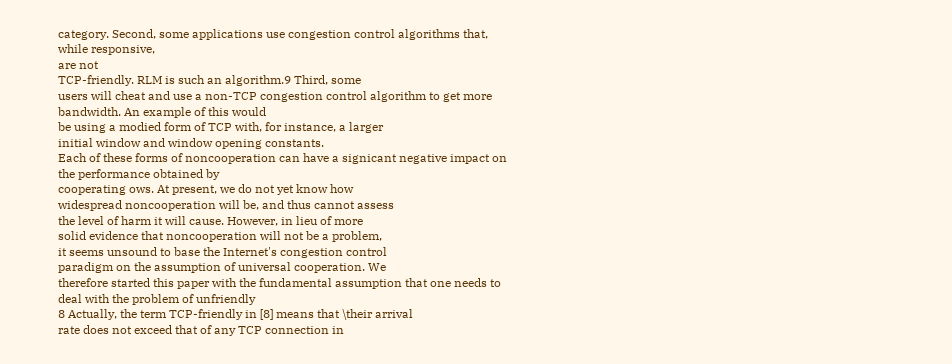category. Second, some applications use congestion control algorithms that, while responsive,
are not
TCP-friendly. RLM is such an algorithm.9 Third, some
users will cheat and use a non-TCP congestion control algorithm to get more bandwidth. An example of this would
be using a modied form of TCP with, for instance, a larger
initial window and window opening constants.
Each of these forms of noncooperation can have a signicant negative impact on the performance obtained by
cooperating ows. At present, we do not yet know how
widespread noncooperation will be, and thus cannot assess
the level of harm it will cause. However, in lieu of more
solid evidence that noncooperation will not be a problem,
it seems unsound to base the Internet's congestion control
paradigm on the assumption of universal cooperation. We
therefore started this paper with the fundamental assumption that one needs to deal with the problem of unfriendly
8 Actually, the term TCP-friendly in [8] means that \their arrival
rate does not exceed that of any TCP connection in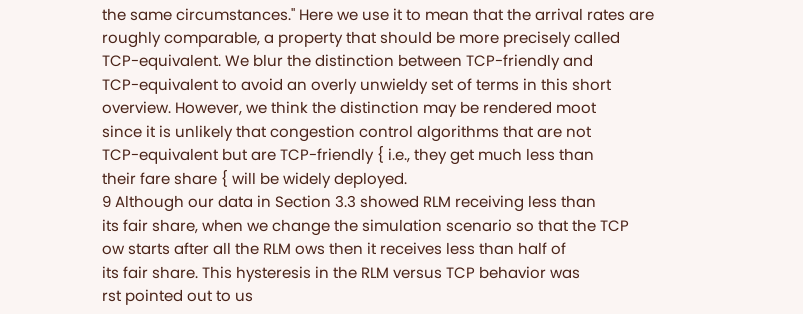the same circumstances." Here we use it to mean that the arrival rates are
roughly comparable, a property that should be more precisely called
TCP-equivalent. We blur the distinction between TCP-friendly and
TCP-equivalent to avoid an overly unwieldy set of terms in this short
overview. However, we think the distinction may be rendered moot
since it is unlikely that congestion control algorithms that are not
TCP-equivalent but are TCP-friendly { i.e., they get much less than
their fare share { will be widely deployed.
9 Although our data in Section 3.3 showed RLM receiving less than
its fair share, when we change the simulation scenario so that the TCP
ow starts after all the RLM ows then it receives less than half of
its fair share. This hysteresis in the RLM versus TCP behavior was
rst pointed out to us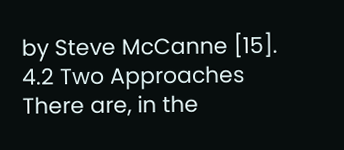by Steve McCanne [15].
4.2 Two Approaches
There are, in the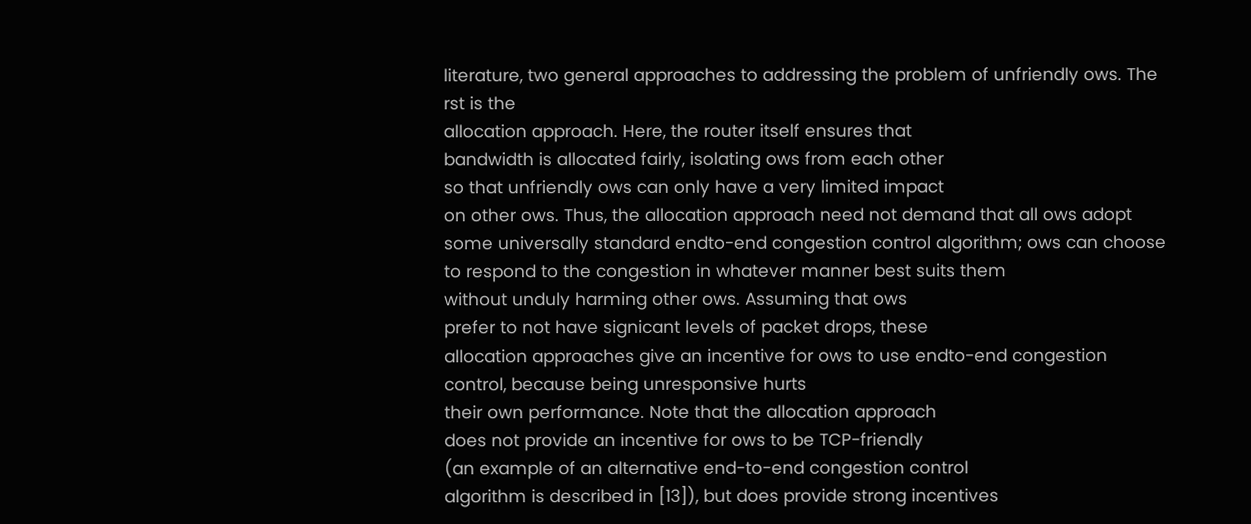literature, two general approaches to addressing the problem of unfriendly ows. The rst is the
allocation approach. Here, the router itself ensures that
bandwidth is allocated fairly, isolating ows from each other
so that unfriendly ows can only have a very limited impact
on other ows. Thus, the allocation approach need not demand that all ows adopt some universally standard endto-end congestion control algorithm; ows can choose to respond to the congestion in whatever manner best suits them
without unduly harming other ows. Assuming that ows
prefer to not have signicant levels of packet drops, these
allocation approaches give an incentive for ows to use endto-end congestion control, because being unresponsive hurts
their own performance. Note that the allocation approach
does not provide an incentive for ows to be TCP-friendly
(an example of an alternative end-to-end congestion control
algorithm is described in [13]), but does provide strong incentives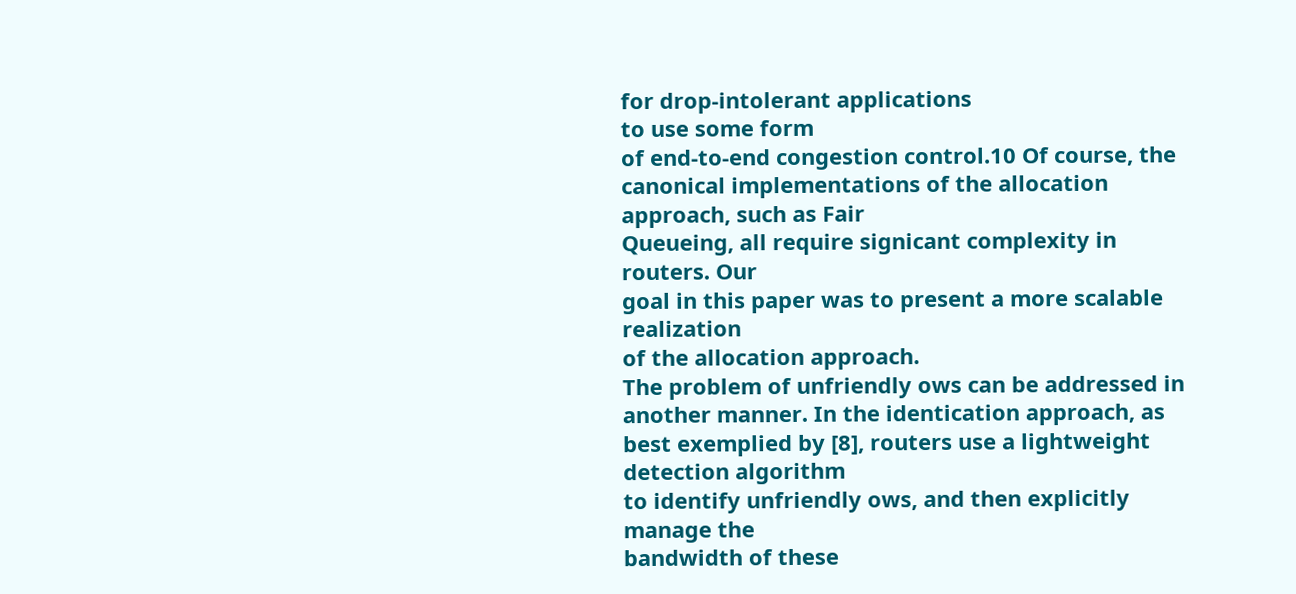for drop-intolerant applications
to use some form
of end-to-end congestion control.10 Of course, the canonical implementations of the allocation approach, such as Fair
Queueing, all require signicant complexity in routers. Our
goal in this paper was to present a more scalable realization
of the allocation approach.
The problem of unfriendly ows can be addressed in another manner. In the identication approach, as best exemplied by [8], routers use a lightweight detection algorithm
to identify unfriendly ows, and then explicitly manage the
bandwidth of these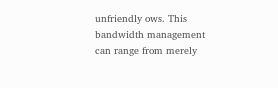unfriendly ows. This bandwidth management can range from merely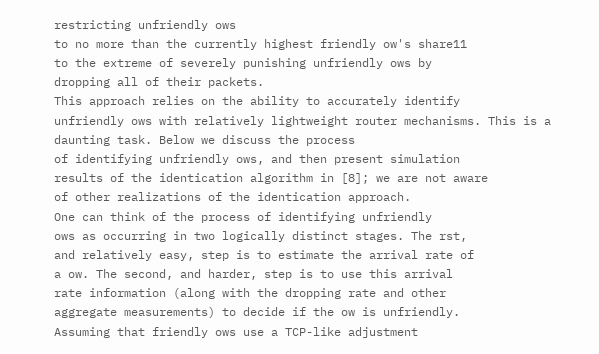restricting unfriendly ows
to no more than the currently highest friendly ow's share11
to the extreme of severely punishing unfriendly ows by
dropping all of their packets.
This approach relies on the ability to accurately identify
unfriendly ows with relatively lightweight router mechanisms. This is a daunting task. Below we discuss the process
of identifying unfriendly ows, and then present simulation
results of the identication algorithm in [8]; we are not aware
of other realizations of the identication approach.
One can think of the process of identifying unfriendly
ows as occurring in two logically distinct stages. The rst,
and relatively easy, step is to estimate the arrival rate of
a ow. The second, and harder, step is to use this arrival
rate information (along with the dropping rate and other
aggregate measurements) to decide if the ow is unfriendly.
Assuming that friendly ows use a TCP-like adjustment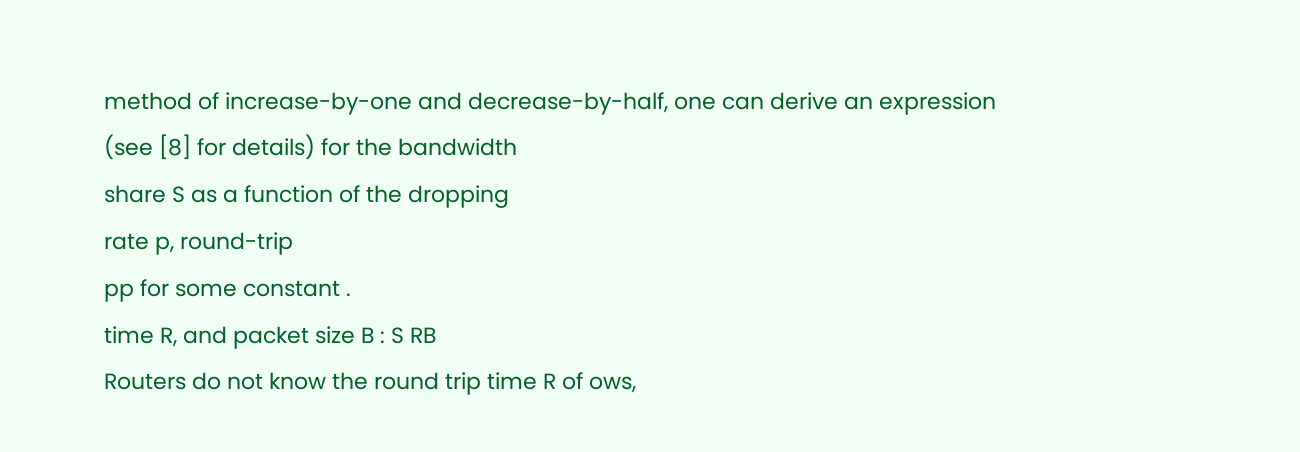method of increase-by-one and decrease-by-half, one can derive an expression (see [8] for details) for the bandwidth
share S as a function of the dropping
rate p, round-trip
pp for some constant .
time R, and packet size B : S RB
Routers do not know the round trip time R of ows,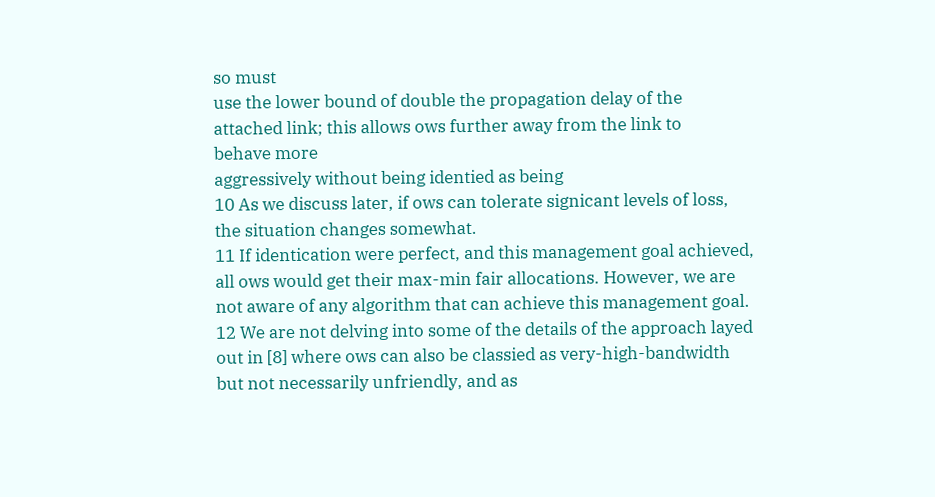so must
use the lower bound of double the propagation delay of the
attached link; this allows ows further away from the link to
behave more
aggressively without being identied as being
10 As we discuss later, if ows can tolerate signicant levels of loss,
the situation changes somewhat.
11 If identication were perfect, and this management goal achieved,
all ows would get their max-min fair allocations. However, we are
not aware of any algorithm that can achieve this management goal.
12 We are not delving into some of the details of the approach layed
out in [8] where ows can also be classied as very-high-bandwidth
but not necessarily unfriendly, and as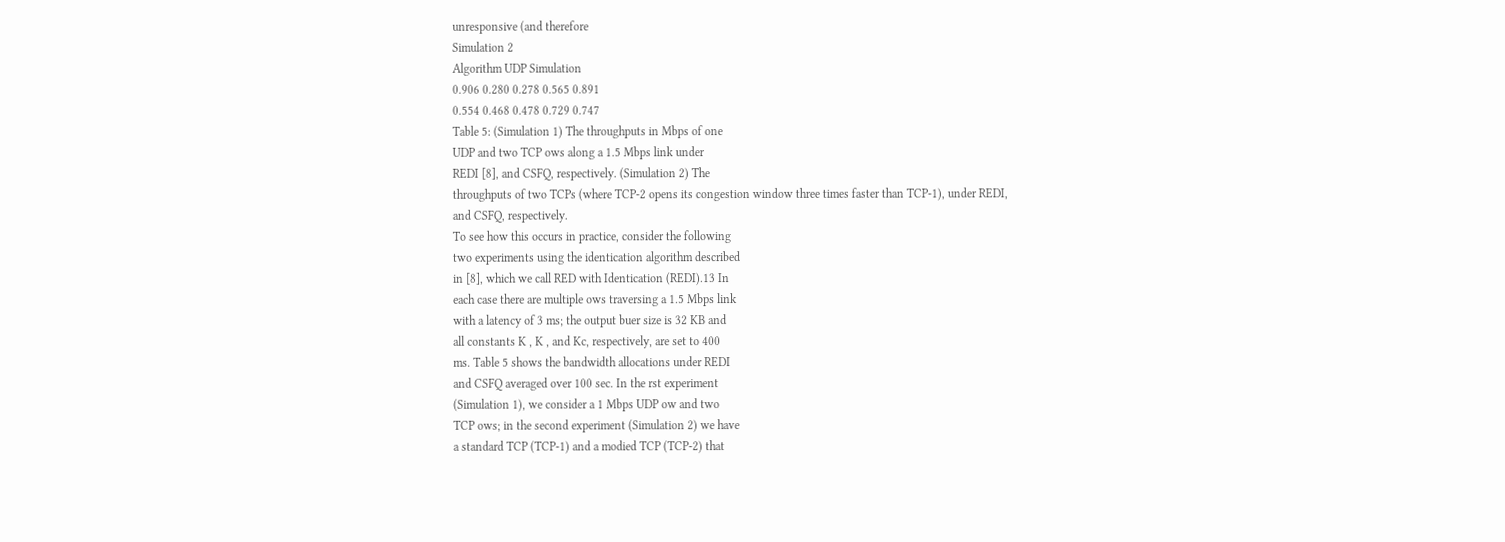unresponsive (and therefore
Simulation 2
Algorithm UDP Simulation
0.906 0.280 0.278 0.565 0.891
0.554 0.468 0.478 0.729 0.747
Table 5: (Simulation 1) The throughputs in Mbps of one
UDP and two TCP ows along a 1.5 Mbps link under
REDI [8], and CSFQ, respectively. (Simulation 2) The
throughputs of two TCPs (where TCP-2 opens its congestion window three times faster than TCP-1), under REDI,
and CSFQ, respectively.
To see how this occurs in practice, consider the following
two experiments using the identication algorithm described
in [8], which we call RED with Identication (REDI).13 In
each case there are multiple ows traversing a 1.5 Mbps link
with a latency of 3 ms; the output buer size is 32 KB and
all constants K , K , and Kc, respectively, are set to 400
ms. Table 5 shows the bandwidth allocations under REDI
and CSFQ averaged over 100 sec. In the rst experiment
(Simulation 1), we consider a 1 Mbps UDP ow and two
TCP ows; in the second experiment (Simulation 2) we have
a standard TCP (TCP-1) and a modied TCP (TCP-2) that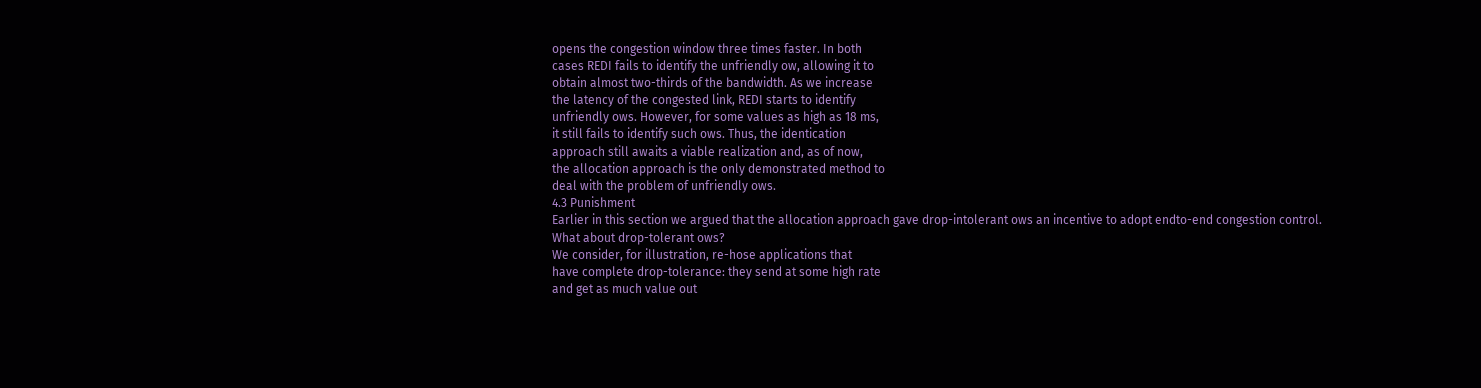opens the congestion window three times faster. In both
cases REDI fails to identify the unfriendly ow, allowing it to
obtain almost two-thirds of the bandwidth. As we increase
the latency of the congested link, REDI starts to identify
unfriendly ows. However, for some values as high as 18 ms,
it still fails to identify such ows. Thus, the identication
approach still awaits a viable realization and, as of now,
the allocation approach is the only demonstrated method to
deal with the problem of unfriendly ows.
4.3 Punishment
Earlier in this section we argued that the allocation approach gave drop-intolerant ows an incentive to adopt endto-end congestion control. What about drop-tolerant ows?
We consider, for illustration, re-hose applications that
have complete drop-tolerance: they send at some high rate
and get as much value out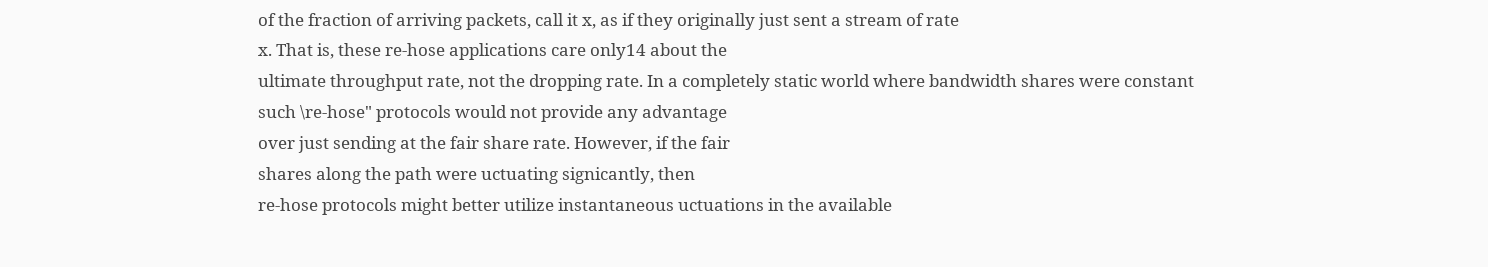of the fraction of arriving packets, call it x, as if they originally just sent a stream of rate
x. That is, these re-hose applications care only14 about the
ultimate throughput rate, not the dropping rate. In a completely static world where bandwidth shares were constant
such \re-hose" protocols would not provide any advantage
over just sending at the fair share rate. However, if the fair
shares along the path were uctuating signicantly, then
re-hose protocols might better utilize instantaneous uctuations in the available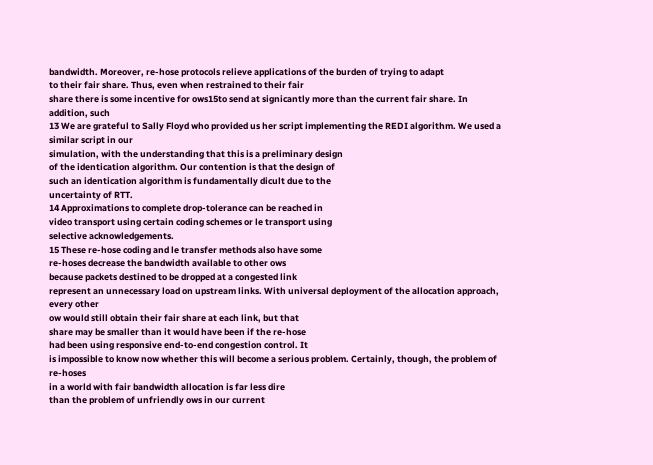bandwidth. Moreover, re-hose protocols relieve applications of the burden of trying to adapt
to their fair share. Thus, even when restrained to their fair
share there is some incentive for ows15to send at signicantly more than the current fair share. In addition, such
13 We are grateful to Sally Floyd who provided us her script implementing the REDI algorithm. We used a similar script in our
simulation, with the understanding that this is a preliminary design
of the identication algorithm. Our contention is that the design of
such an identication algorithm is fundamentally dicult due to the
uncertainty of RTT.
14 Approximations to complete drop-tolerance can be reached in
video transport using certain coding schemes or le transport using
selective acknowledgements.
15 These re-hose coding and le transfer methods also have some
re-hoses decrease the bandwidth available to other ows
because packets destined to be dropped at a congested link
represent an unnecessary load on upstream links. With universal deployment of the allocation approach, every other
ow would still obtain their fair share at each link, but that
share may be smaller than it would have been if the re-hose
had been using responsive end-to-end congestion control. It
is impossible to know now whether this will become a serious problem. Certainly, though, the problem of re-hoses
in a world with fair bandwidth allocation is far less dire
than the problem of unfriendly ows in our current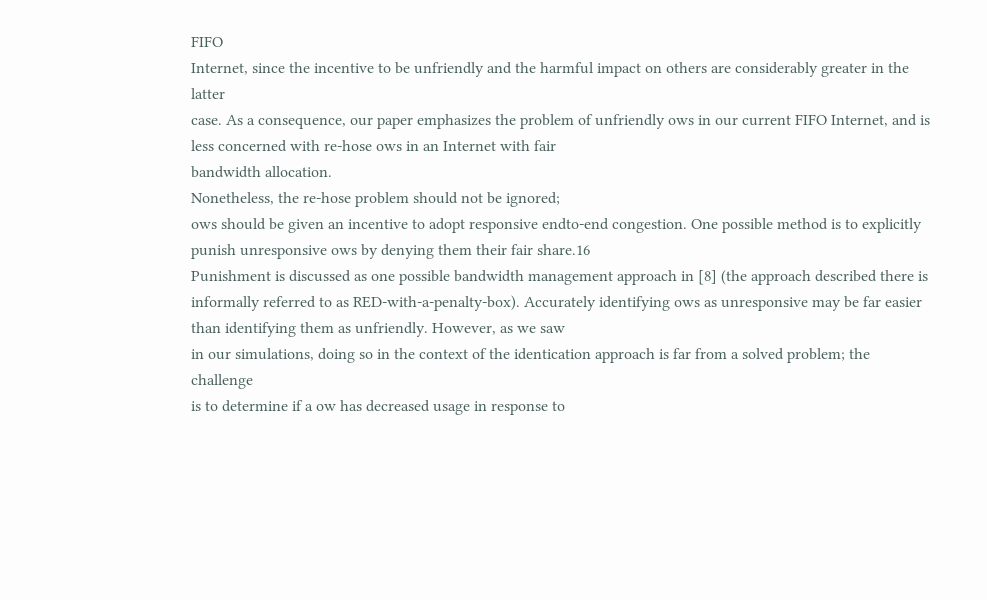FIFO
Internet, since the incentive to be unfriendly and the harmful impact on others are considerably greater in the latter
case. As a consequence, our paper emphasizes the problem of unfriendly ows in our current FIFO Internet, and is
less concerned with re-hose ows in an Internet with fair
bandwidth allocation.
Nonetheless, the re-hose problem should not be ignored;
ows should be given an incentive to adopt responsive endto-end congestion. One possible method is to explicitly punish unresponsive ows by denying them their fair share.16
Punishment is discussed as one possible bandwidth management approach in [8] (the approach described there is
informally referred to as RED-with-a-penalty-box). Accurately identifying ows as unresponsive may be far easier
than identifying them as unfriendly. However, as we saw
in our simulations, doing so in the context of the identication approach is far from a solved problem; the challenge
is to determine if a ow has decreased usage in response to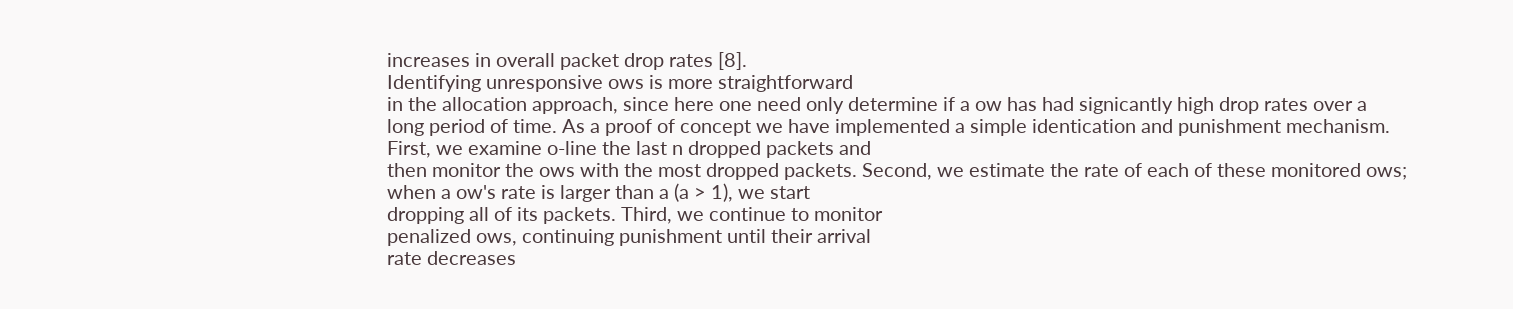increases in overall packet drop rates [8].
Identifying unresponsive ows is more straightforward
in the allocation approach, since here one need only determine if a ow has had signicantly high drop rates over a
long period of time. As a proof of concept we have implemented a simple identication and punishment mechanism.
First, we examine o-line the last n dropped packets and
then monitor the ows with the most dropped packets. Second, we estimate the rate of each of these monitored ows;
when a ow's rate is larger than a (a > 1), we start
dropping all of its packets. Third, we continue to monitor
penalized ows, continuing punishment until their arrival
rate decreases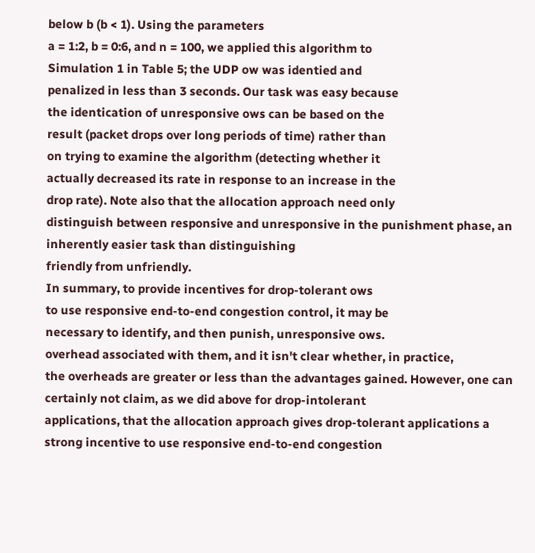below b (b < 1). Using the parameters
a = 1:2, b = 0:6, and n = 100, we applied this algorithm to
Simulation 1 in Table 5; the UDP ow was identied and
penalized in less than 3 seconds. Our task was easy because
the identication of unresponsive ows can be based on the
result (packet drops over long periods of time) rather than
on trying to examine the algorithm (detecting whether it
actually decreased its rate in response to an increase in the
drop rate). Note also that the allocation approach need only
distinguish between responsive and unresponsive in the punishment phase, an inherently easier task than distinguishing
friendly from unfriendly.
In summary, to provide incentives for drop-tolerant ows
to use responsive end-to-end congestion control, it may be
necessary to identify, and then punish, unresponsive ows.
overhead associated with them, and it isn't clear whether, in practice,
the overheads are greater or less than the advantages gained. However, one can certainly not claim, as we did above for drop-intolerant
applications, that the allocation approach gives drop-tolerant applications a strong incentive to use responsive end-to-end congestion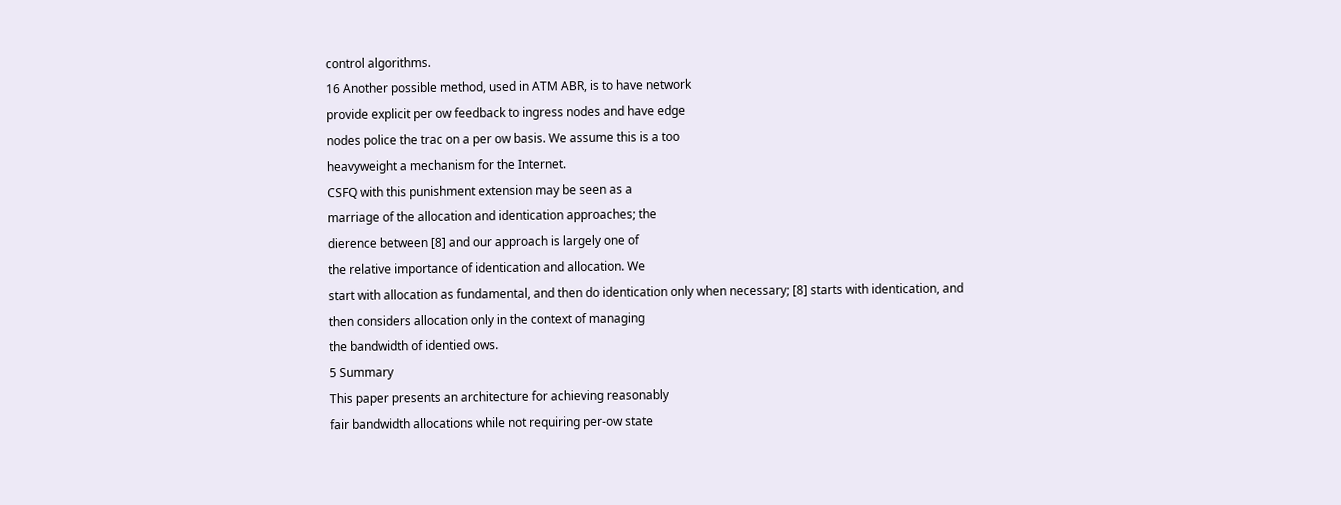control algorithms.
16 Another possible method, used in ATM ABR, is to have network
provide explicit per ow feedback to ingress nodes and have edge
nodes police the trac on a per ow basis. We assume this is a too
heavyweight a mechanism for the Internet.
CSFQ with this punishment extension may be seen as a
marriage of the allocation and identication approaches; the
dierence between [8] and our approach is largely one of
the relative importance of identication and allocation. We
start with allocation as fundamental, and then do identication only when necessary; [8] starts with identication, and
then considers allocation only in the context of managing
the bandwidth of identied ows.
5 Summary
This paper presents an architecture for achieving reasonably
fair bandwidth allocations while not requiring per-ow state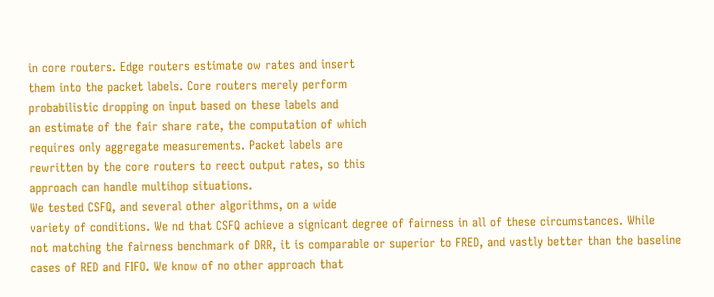in core routers. Edge routers estimate ow rates and insert
them into the packet labels. Core routers merely perform
probabilistic dropping on input based on these labels and
an estimate of the fair share rate, the computation of which
requires only aggregate measurements. Packet labels are
rewritten by the core routers to reect output rates, so this
approach can handle multihop situations.
We tested CSFQ, and several other algorithms, on a wide
variety of conditions. We nd that CSFQ achieve a signicant degree of fairness in all of these circumstances. While
not matching the fairness benchmark of DRR, it is comparable or superior to FRED, and vastly better than the baseline
cases of RED and FIFO. We know of no other approach that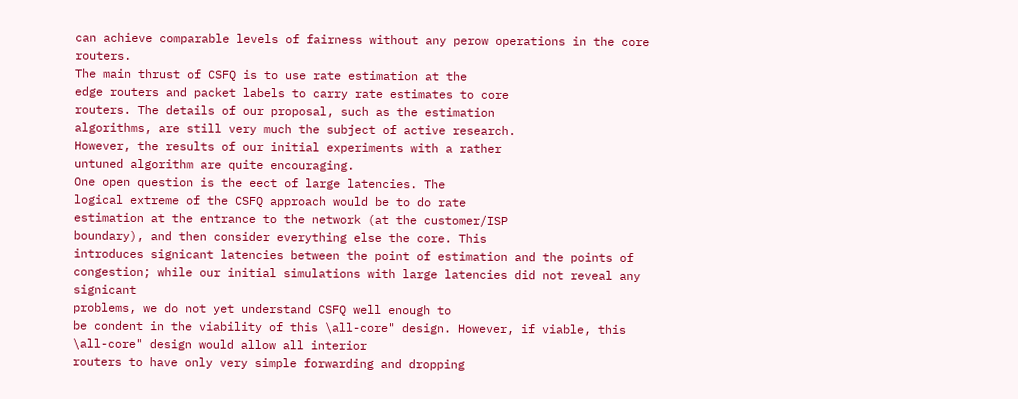can achieve comparable levels of fairness without any perow operations in the core routers.
The main thrust of CSFQ is to use rate estimation at the
edge routers and packet labels to carry rate estimates to core
routers. The details of our proposal, such as the estimation
algorithms, are still very much the subject of active research.
However, the results of our initial experiments with a rather
untuned algorithm are quite encouraging.
One open question is the eect of large latencies. The
logical extreme of the CSFQ approach would be to do rate
estimation at the entrance to the network (at the customer/ISP
boundary), and then consider everything else the core. This
introduces signicant latencies between the point of estimation and the points of congestion; while our initial simulations with large latencies did not reveal any signicant
problems, we do not yet understand CSFQ well enough to
be condent in the viability of this \all-core" design. However, if viable, this \all-core" design would allow all interior
routers to have only very simple forwarding and dropping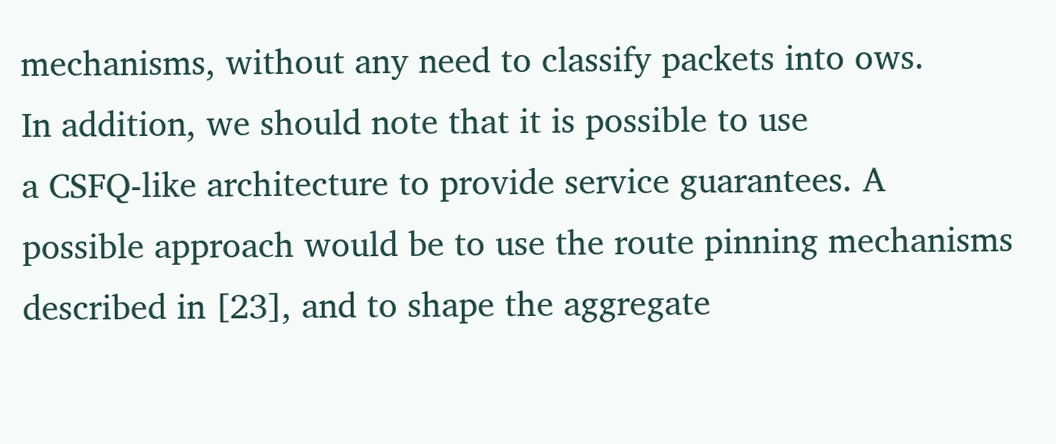mechanisms, without any need to classify packets into ows.
In addition, we should note that it is possible to use
a CSFQ-like architecture to provide service guarantees. A
possible approach would be to use the route pinning mechanisms described in [23], and to shape the aggregate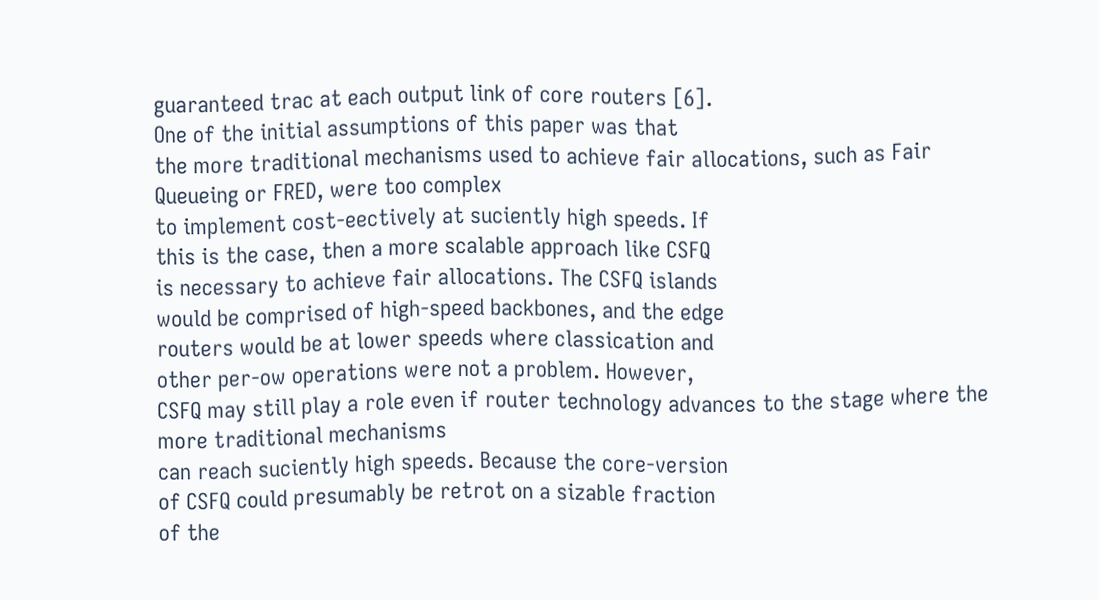guaranteed trac at each output link of core routers [6].
One of the initial assumptions of this paper was that
the more traditional mechanisms used to achieve fair allocations, such as Fair Queueing or FRED, were too complex
to implement cost-eectively at suciently high speeds. If
this is the case, then a more scalable approach like CSFQ
is necessary to achieve fair allocations. The CSFQ islands
would be comprised of high-speed backbones, and the edge
routers would be at lower speeds where classication and
other per-ow operations were not a problem. However,
CSFQ may still play a role even if router technology advances to the stage where the more traditional mechanisms
can reach suciently high speeds. Because the core-version
of CSFQ could presumably be retrot on a sizable fraction
of the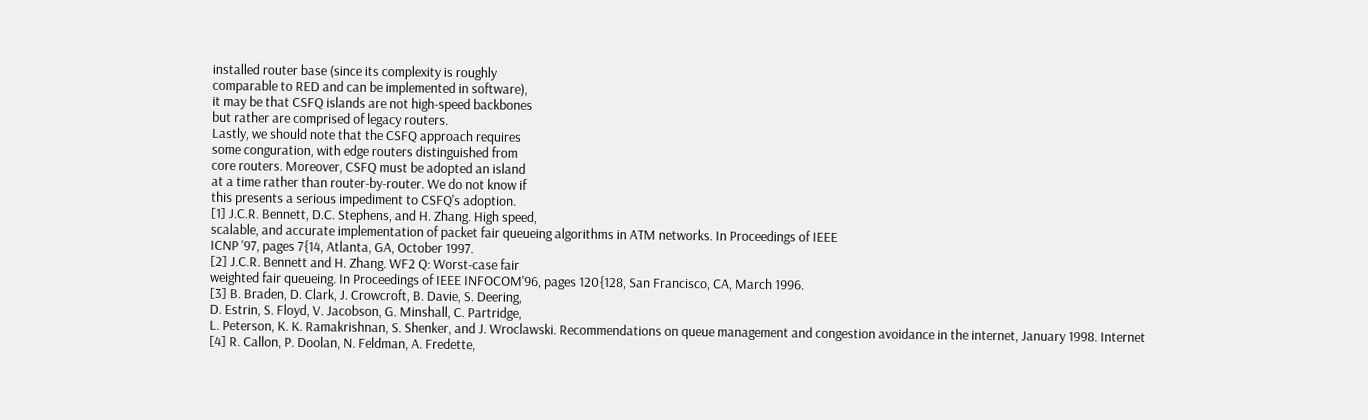installed router base (since its complexity is roughly
comparable to RED and can be implemented in software),
it may be that CSFQ islands are not high-speed backbones
but rather are comprised of legacy routers.
Lastly, we should note that the CSFQ approach requires
some conguration, with edge routers distinguished from
core routers. Moreover, CSFQ must be adopted an island
at a time rather than router-by-router. We do not know if
this presents a serious impediment to CSFQ's adoption.
[1] J.C.R. Bennett, D.C. Stephens, and H. Zhang. High speed,
scalable, and accurate implementation of packet fair queueing algorithms in ATM networks. In Proceedings of IEEE
ICNP '97, pages 7{14, Atlanta, GA, October 1997.
[2] J.C.R. Bennett and H. Zhang. WF2 Q: Worst-case fair
weighted fair queueing. In Proceedings of IEEE INFOCOM'96, pages 120{128, San Francisco, CA, March 1996.
[3] B. Braden, D. Clark, J. Crowcroft, B. Davie, S. Deering,
D. Estrin, S. Floyd, V. Jacobson, G. Minshall, C. Partridge,
L. Peterson, K. K. Ramakrishnan, S. Shenker, and J. Wroclawski. Recommendations on queue management and congestion avoidance in the internet, January 1998. Internet
[4] R. Callon, P. Doolan, N. Feldman, A. Fredette,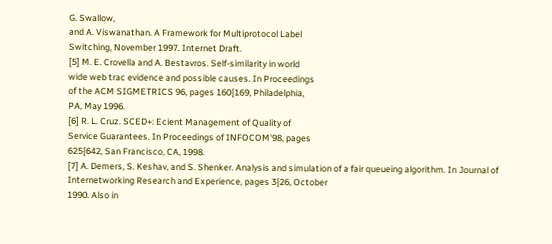G. Swallow,
and A. Viswanathan. A Framework for Multiprotocol Label
Switching, November 1997. Internet Draft.
[5] M. E. Crovella and A. Bestavros. Self-similarity in world
wide web trac evidence and possible causes. In Proceedings
of the ACM SIGMETRICS 96, pages 160{169, Philadelphia,
PA, May 1996.
[6] R. L. Cruz. SCED+: Ecient Management of Quality of
Service Guarantees. In Proceedings of INFOCOM'98, pages
625{642, San Francisco, CA, 1998.
[7] A. Demers, S. Keshav, and S. Shenker. Analysis and simulation of a fair queueing algorithm. In Journal of Internetworking Research and Experience, pages 3{26, October
1990. Also in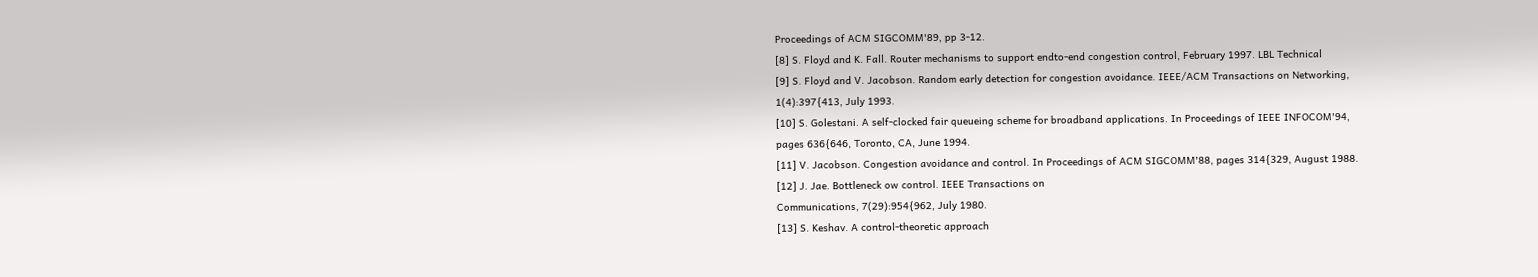Proceedings of ACM SIGCOMM'89, pp 3-12.
[8] S. Floyd and K. Fall. Router mechanisms to support endto-end congestion control, February 1997. LBL Technical
[9] S. Floyd and V. Jacobson. Random early detection for congestion avoidance. IEEE/ACM Transactions on Networking,
1(4):397{413, July 1993.
[10] S. Golestani. A self-clocked fair queueing scheme for broadband applications. In Proceedings of IEEE INFOCOM'94,
pages 636{646, Toronto, CA, June 1994.
[11] V. Jacobson. Congestion avoidance and control. In Proceedings of ACM SIGCOMM'88, pages 314{329, August 1988.
[12] J. Jae. Bottleneck ow control. IEEE Transactions on
Communications, 7(29):954{962, July 1980.
[13] S. Keshav. A control-theoretic approach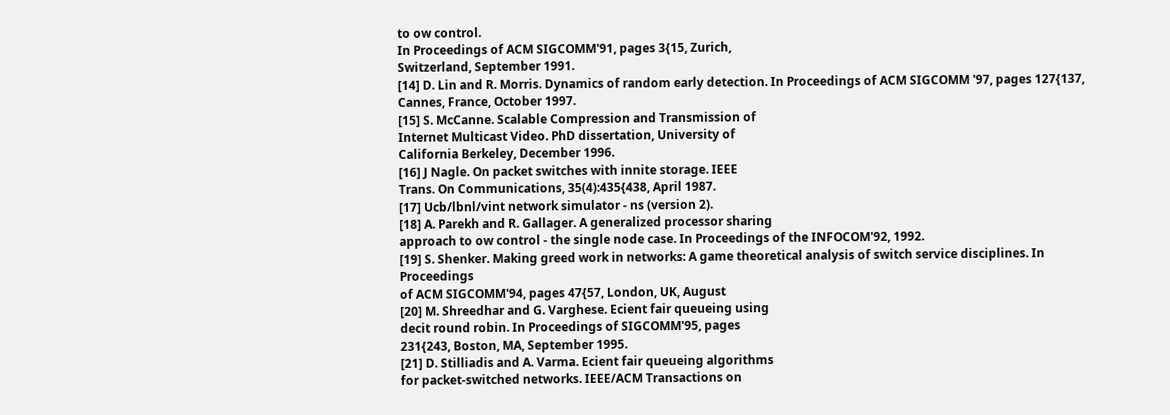to ow control.
In Proceedings of ACM SIGCOMM'91, pages 3{15, Zurich,
Switzerland, September 1991.
[14] D. Lin and R. Morris. Dynamics of random early detection. In Proceedings of ACM SIGCOMM '97, pages 127{137,
Cannes, France, October 1997.
[15] S. McCanne. Scalable Compression and Transmission of
Internet Multicast Video. PhD dissertation, University of
California Berkeley, December 1996.
[16] J Nagle. On packet switches with innite storage. IEEE
Trans. On Communications, 35(4):435{438, April 1987.
[17] Ucb/lbnl/vint network simulator - ns (version 2).
[18] A. Parekh and R. Gallager. A generalized processor sharing
approach to ow control - the single node case. In Proceedings of the INFOCOM'92, 1992.
[19] S. Shenker. Making greed work in networks: A game theoretical analysis of switch service disciplines. In Proceedings
of ACM SIGCOMM'94, pages 47{57, London, UK, August
[20] M. Shreedhar and G. Varghese. Ecient fair queueing using
decit round robin. In Proceedings of SIGCOMM'95, pages
231{243, Boston, MA, September 1995.
[21] D. Stilliadis and A. Varma. Ecient fair queueing algorithms
for packet-switched networks. IEEE/ACM Transactions on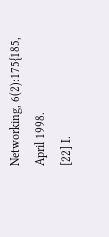Networking, 6(2):175{185, April 1998.
[22] I.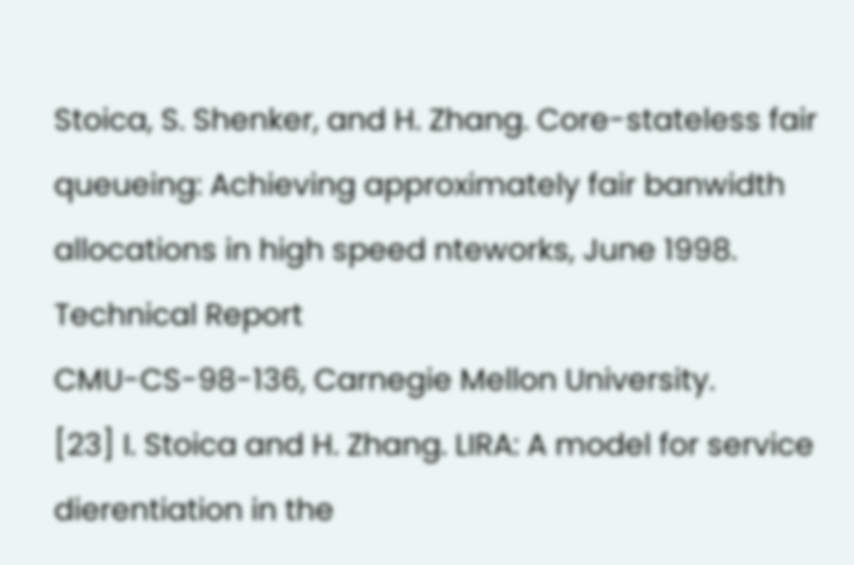Stoica, S. Shenker, and H. Zhang. Core-stateless fair
queueing: Achieving approximately fair banwidth allocations in high speed nteworks, June 1998. Technical Report
CMU-CS-98-136, Carnegie Mellon University.
[23] I. Stoica and H. Zhang. LIRA: A model for service dierentiation in the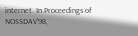internet. In Proceedings of NOSSDAV'98,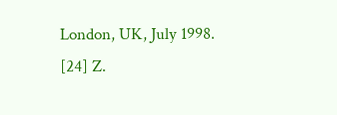London, UK, July 1998.
[24] Z.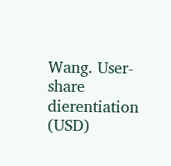Wang. User-share dierentiation (USD)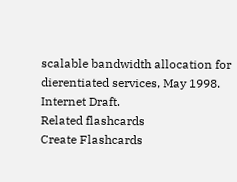scalable bandwidth allocation for dierentiated services, May 1998. Internet Draft.
Related flashcards
Create Flashcards